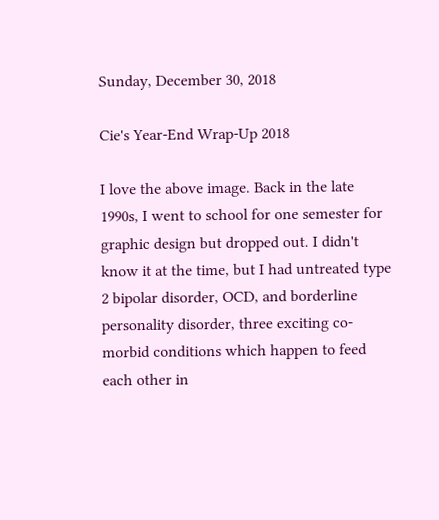Sunday, December 30, 2018

Cie's Year-End Wrap-Up 2018

I love the above image. Back in the late 1990s, I went to school for one semester for graphic design but dropped out. I didn't know it at the time, but I had untreated type 2 bipolar disorder, OCD, and borderline personality disorder, three exciting co-morbid conditions which happen to feed each other in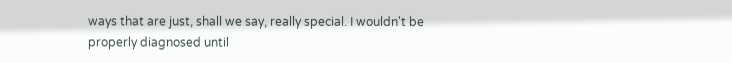ways that are just, shall we say, really special. I wouldn't be properly diagnosed until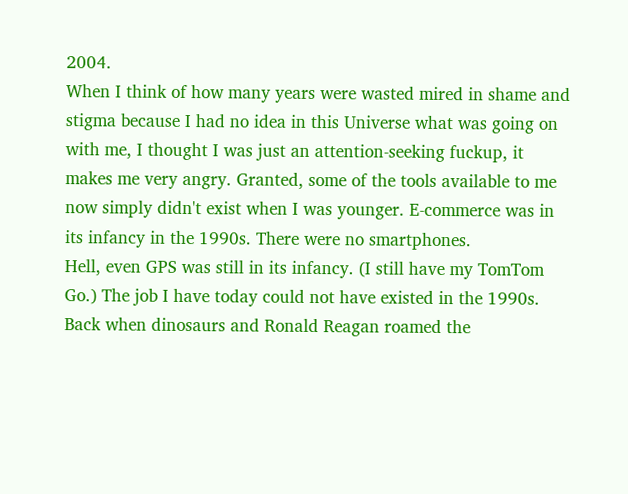2004.
When I think of how many years were wasted mired in shame and stigma because I had no idea in this Universe what was going on with me, I thought I was just an attention-seeking fuckup, it makes me very angry. Granted, some of the tools available to me now simply didn't exist when I was younger. E-commerce was in its infancy in the 1990s. There were no smartphones.
Hell, even GPS was still in its infancy. (I still have my TomTom Go.) The job I have today could not have existed in the 1990s. Back when dinosaurs and Ronald Reagan roamed the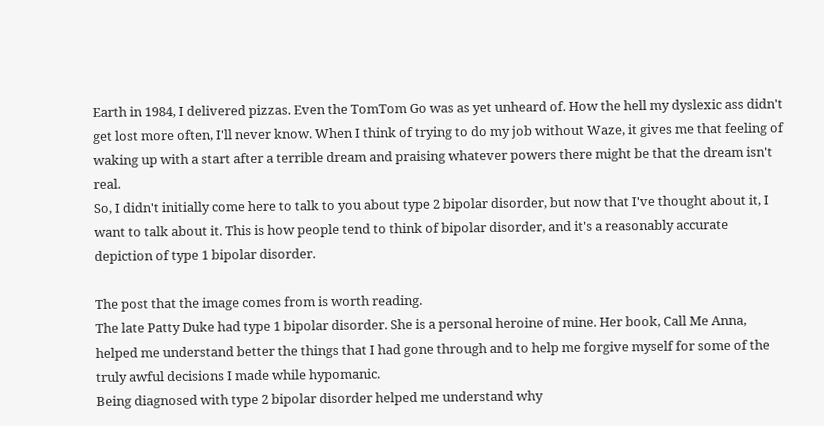Earth in 1984, I delivered pizzas. Even the TomTom Go was as yet unheard of. How the hell my dyslexic ass didn't get lost more often, I'll never know. When I think of trying to do my job without Waze, it gives me that feeling of waking up with a start after a terrible dream and praising whatever powers there might be that the dream isn't real.
So, I didn't initially come here to talk to you about type 2 bipolar disorder, but now that I've thought about it, I want to talk about it. This is how people tend to think of bipolar disorder, and it's a reasonably accurate depiction of type 1 bipolar disorder.

The post that the image comes from is worth reading.
The late Patty Duke had type 1 bipolar disorder. She is a personal heroine of mine. Her book, Call Me Anna, helped me understand better the things that I had gone through and to help me forgive myself for some of the truly awful decisions I made while hypomanic.
Being diagnosed with type 2 bipolar disorder helped me understand why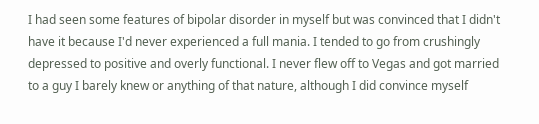I had seen some features of bipolar disorder in myself but was convinced that I didn't have it because I'd never experienced a full mania. I tended to go from crushingly depressed to positive and overly functional. I never flew off to Vegas and got married to a guy I barely knew or anything of that nature, although I did convince myself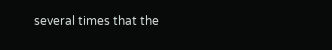several times that the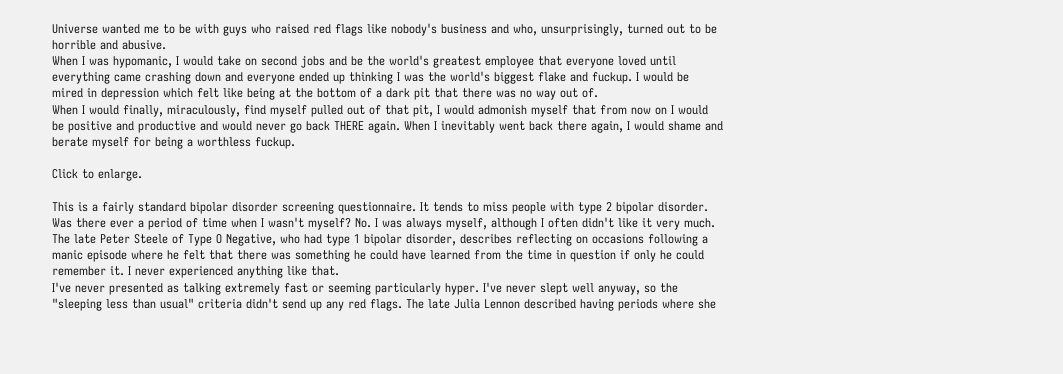Universe wanted me to be with guys who raised red flags like nobody's business and who, unsurprisingly, turned out to be horrible and abusive.
When I was hypomanic, I would take on second jobs and be the world's greatest employee that everyone loved until everything came crashing down and everyone ended up thinking I was the world's biggest flake and fuckup. I would be mired in depression which felt like being at the bottom of a dark pit that there was no way out of.
When I would finally, miraculously, find myself pulled out of that pit, I would admonish myself that from now on I would be positive and productive and would never go back THERE again. When I inevitably went back there again, I would shame and berate myself for being a worthless fuckup.

Click to enlarge.

This is a fairly standard bipolar disorder screening questionnaire. It tends to miss people with type 2 bipolar disorder.
Was there ever a period of time when I wasn't myself? No. I was always myself, although I often didn't like it very much.
The late Peter Steele of Type O Negative, who had type 1 bipolar disorder, describes reflecting on occasions following a manic episode where he felt that there was something he could have learned from the time in question if only he could remember it. I never experienced anything like that.
I've never presented as talking extremely fast or seeming particularly hyper. I've never slept well anyway, so the "sleeping less than usual" criteria didn't send up any red flags. The late Julia Lennon described having periods where she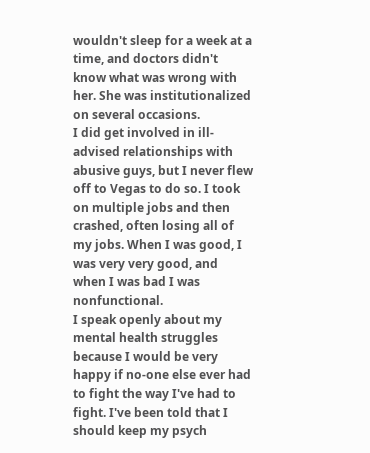wouldn't sleep for a week at a time, and doctors didn't know what was wrong with her. She was institutionalized on several occasions.
I did get involved in ill-advised relationships with abusive guys, but I never flew off to Vegas to do so. I took on multiple jobs and then crashed, often losing all of my jobs. When I was good, I was very very good, and when I was bad I was nonfunctional.
I speak openly about my mental health struggles because I would be very happy if no-one else ever had to fight the way I've had to fight. I've been told that I should keep my psych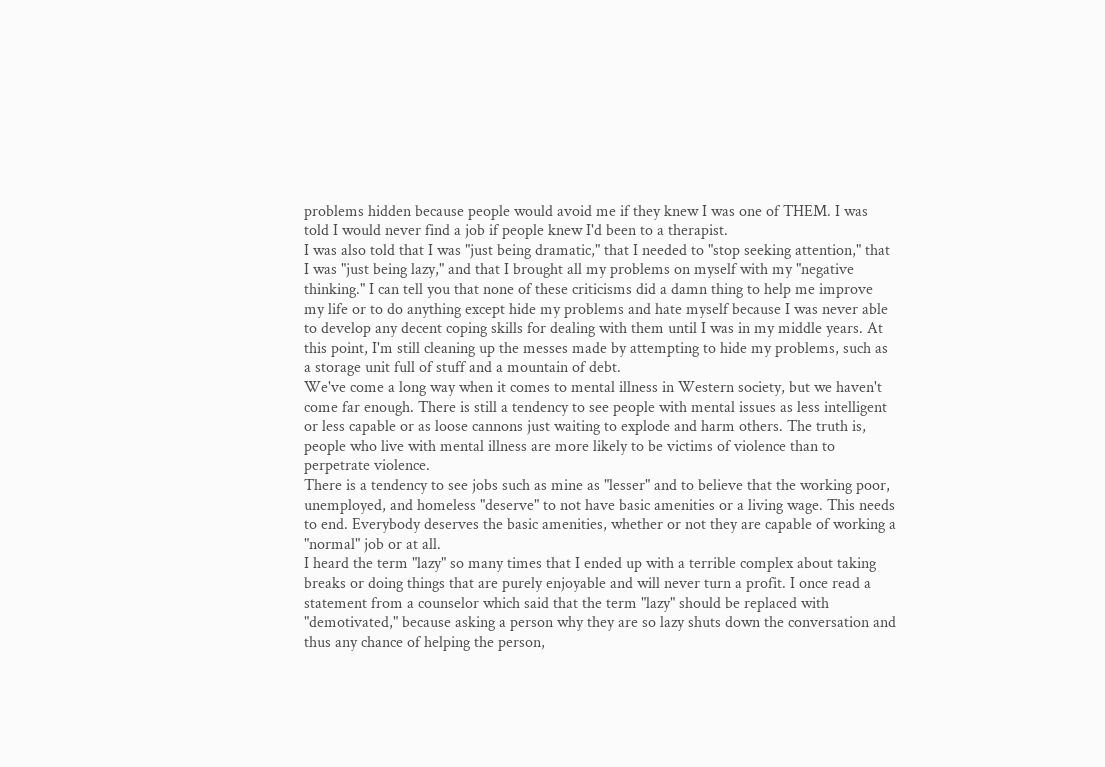problems hidden because people would avoid me if they knew I was one of THEM. I was told I would never find a job if people knew I'd been to a therapist.
I was also told that I was "just being dramatic," that I needed to "stop seeking attention," that I was "just being lazy," and that I brought all my problems on myself with my "negative thinking." I can tell you that none of these criticisms did a damn thing to help me improve my life or to do anything except hide my problems and hate myself because I was never able to develop any decent coping skills for dealing with them until I was in my middle years. At this point, I'm still cleaning up the messes made by attempting to hide my problems, such as a storage unit full of stuff and a mountain of debt.
We've come a long way when it comes to mental illness in Western society, but we haven't come far enough. There is still a tendency to see people with mental issues as less intelligent or less capable or as loose cannons just waiting to explode and harm others. The truth is, people who live with mental illness are more likely to be victims of violence than to perpetrate violence.
There is a tendency to see jobs such as mine as "lesser" and to believe that the working poor, unemployed, and homeless "deserve" to not have basic amenities or a living wage. This needs to end. Everybody deserves the basic amenities, whether or not they are capable of working a "normal" job or at all.
I heard the term "lazy" so many times that I ended up with a terrible complex about taking breaks or doing things that are purely enjoyable and will never turn a profit. I once read a statement from a counselor which said that the term "lazy" should be replaced with "demotivated," because asking a person why they are so lazy shuts down the conversation and thus any chance of helping the person,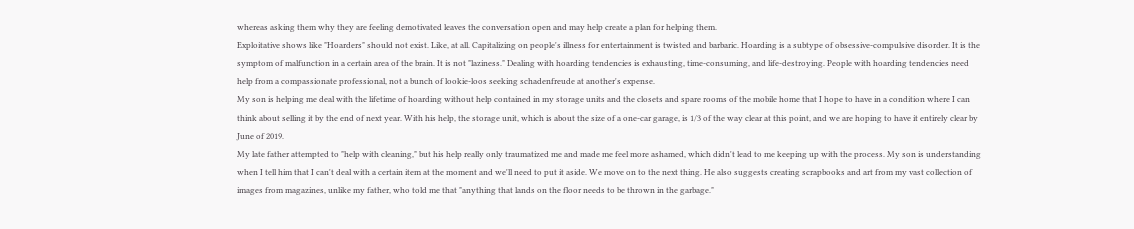whereas asking them why they are feeling demotivated leaves the conversation open and may help create a plan for helping them.
Exploitative shows like "Hoarders" should not exist. Like, at all. Capitalizing on people's illness for entertainment is twisted and barbaric. Hoarding is a subtype of obsessive-compulsive disorder. It is the symptom of malfunction in a certain area of the brain. It is not "laziness." Dealing with hoarding tendencies is exhausting, time-consuming, and life-destroying. People with hoarding tendencies need help from a compassionate professional, not a bunch of lookie-loos seeking schadenfreude at another's expense.
My son is helping me deal with the lifetime of hoarding without help contained in my storage units and the closets and spare rooms of the mobile home that I hope to have in a condition where I can think about selling it by the end of next year. With his help, the storage unit, which is about the size of a one-car garage, is 1/3 of the way clear at this point, and we are hoping to have it entirely clear by June of 2019.
My late father attempted to "help with cleaning," but his help really only traumatized me and made me feel more ashamed, which didn't lead to me keeping up with the process. My son is understanding when I tell him that I can't deal with a certain item at the moment and we'll need to put it aside. We move on to the next thing. He also suggests creating scrapbooks and art from my vast collection of images from magazines, unlike my father, who told me that "anything that lands on the floor needs to be thrown in the garbage."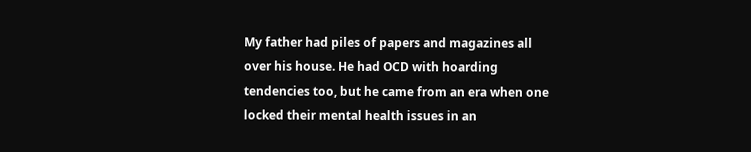My father had piles of papers and magazines all over his house. He had OCD with hoarding tendencies too, but he came from an era when one locked their mental health issues in an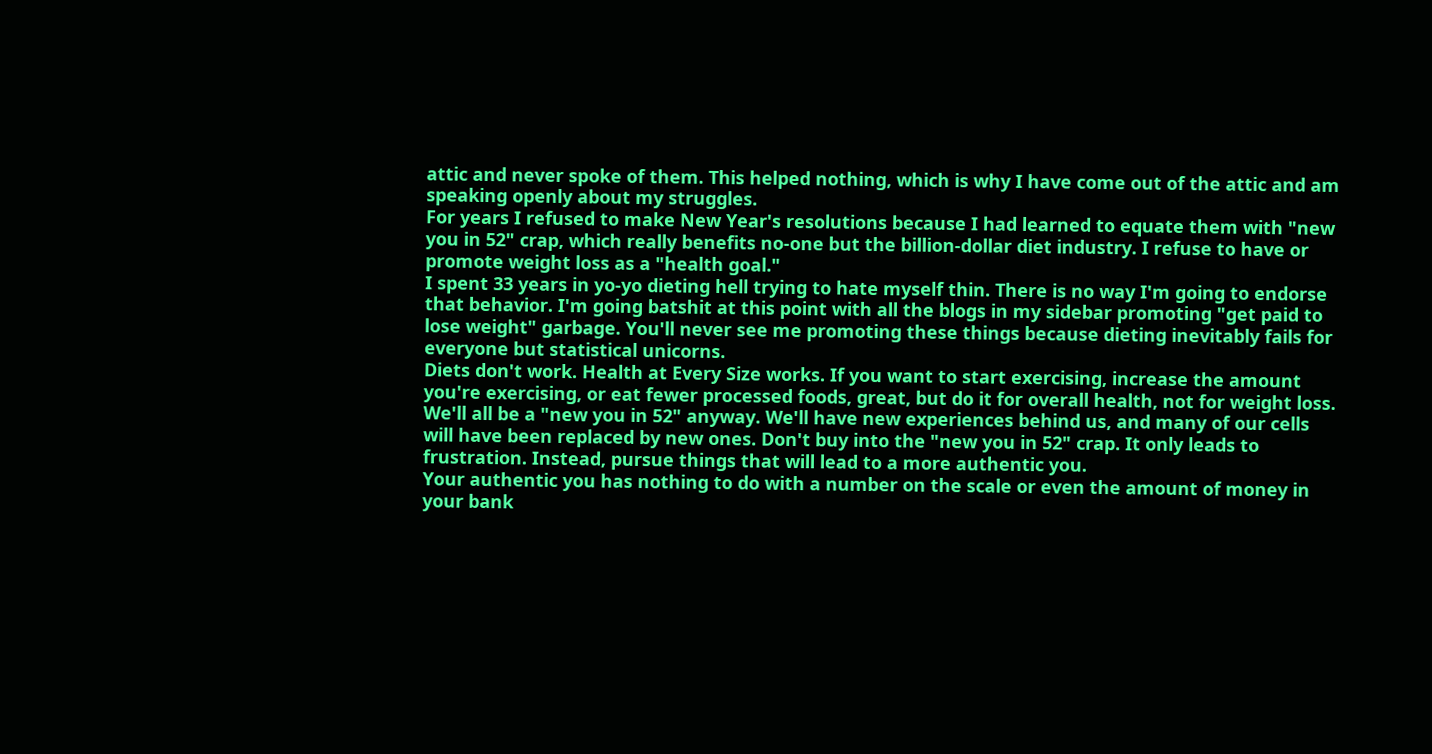attic and never spoke of them. This helped nothing, which is why I have come out of the attic and am speaking openly about my struggles.
For years I refused to make New Year's resolutions because I had learned to equate them with "new you in 52" crap, which really benefits no-one but the billion-dollar diet industry. I refuse to have or promote weight loss as a "health goal."
I spent 33 years in yo-yo dieting hell trying to hate myself thin. There is no way I'm going to endorse that behavior. I'm going batshit at this point with all the blogs in my sidebar promoting "get paid to lose weight" garbage. You'll never see me promoting these things because dieting inevitably fails for everyone but statistical unicorns.
Diets don't work. Health at Every Size works. If you want to start exercising, increase the amount you're exercising, or eat fewer processed foods, great, but do it for overall health, not for weight loss.
We'll all be a "new you in 52" anyway. We'll have new experiences behind us, and many of our cells will have been replaced by new ones. Don't buy into the "new you in 52" crap. It only leads to frustration. Instead, pursue things that will lead to a more authentic you.
Your authentic you has nothing to do with a number on the scale or even the amount of money in your bank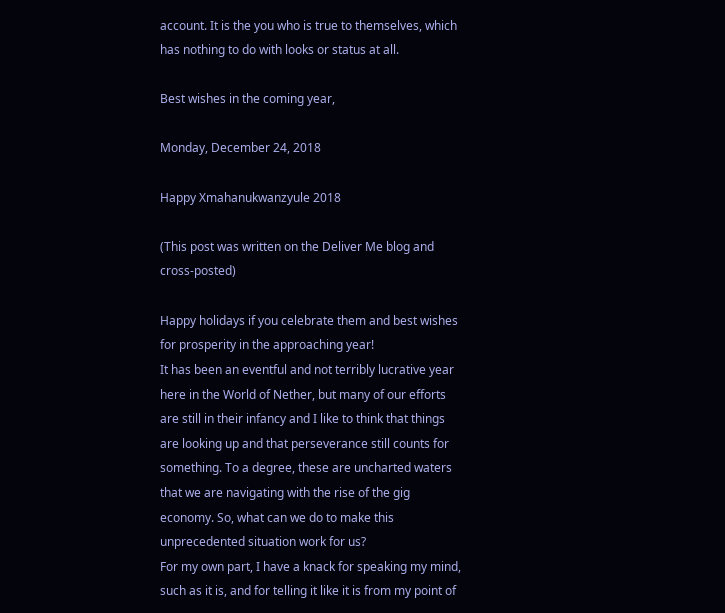account. It is the you who is true to themselves, which has nothing to do with looks or status at all.

Best wishes in the coming year,

Monday, December 24, 2018

Happy Xmahanukwanzyule 2018

(This post was written on the Deliver Me blog and cross-posted)

Happy holidays if you celebrate them and best wishes for prosperity in the approaching year!
It has been an eventful and not terribly lucrative year here in the World of Nether, but many of our efforts are still in their infancy and I like to think that things are looking up and that perseverance still counts for something. To a degree, these are uncharted waters that we are navigating with the rise of the gig economy. So, what can we do to make this unprecedented situation work for us?
For my own part, I have a knack for speaking my mind, such as it is, and for telling it like it is from my point of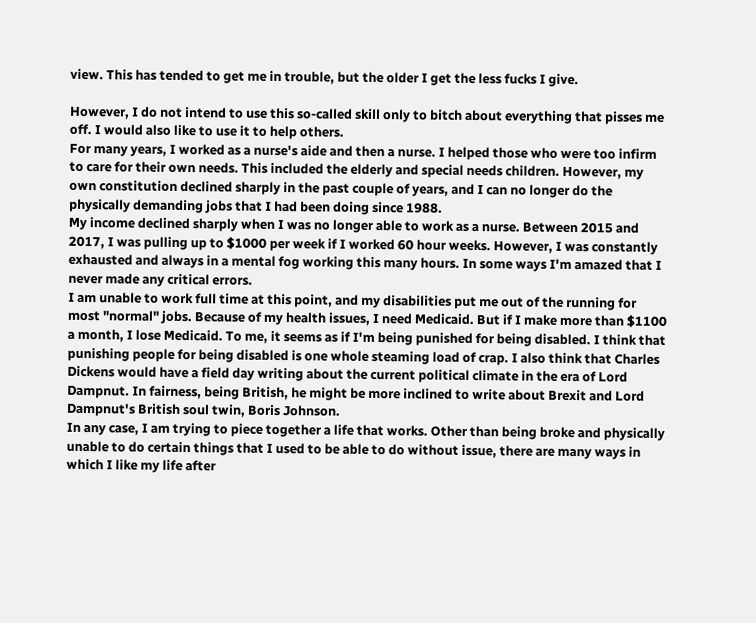view. This has tended to get me in trouble, but the older I get the less fucks I give.

However, I do not intend to use this so-called skill only to bitch about everything that pisses me off. I would also like to use it to help others.
For many years, I worked as a nurse's aide and then a nurse. I helped those who were too infirm to care for their own needs. This included the elderly and special needs children. However, my own constitution declined sharply in the past couple of years, and I can no longer do the physically demanding jobs that I had been doing since 1988.
My income declined sharply when I was no longer able to work as a nurse. Between 2015 and 2017, I was pulling up to $1000 per week if I worked 60 hour weeks. However, I was constantly exhausted and always in a mental fog working this many hours. In some ways I'm amazed that I never made any critical errors.
I am unable to work full time at this point, and my disabilities put me out of the running for most "normal" jobs. Because of my health issues, I need Medicaid. But if I make more than $1100 a month, I lose Medicaid. To me, it seems as if I'm being punished for being disabled. I think that punishing people for being disabled is one whole steaming load of crap. I also think that Charles Dickens would have a field day writing about the current political climate in the era of Lord Dampnut. In fairness, being British, he might be more inclined to write about Brexit and Lord Dampnut's British soul twin, Boris Johnson.
In any case, I am trying to piece together a life that works. Other than being broke and physically unable to do certain things that I used to be able to do without issue, there are many ways in which I like my life after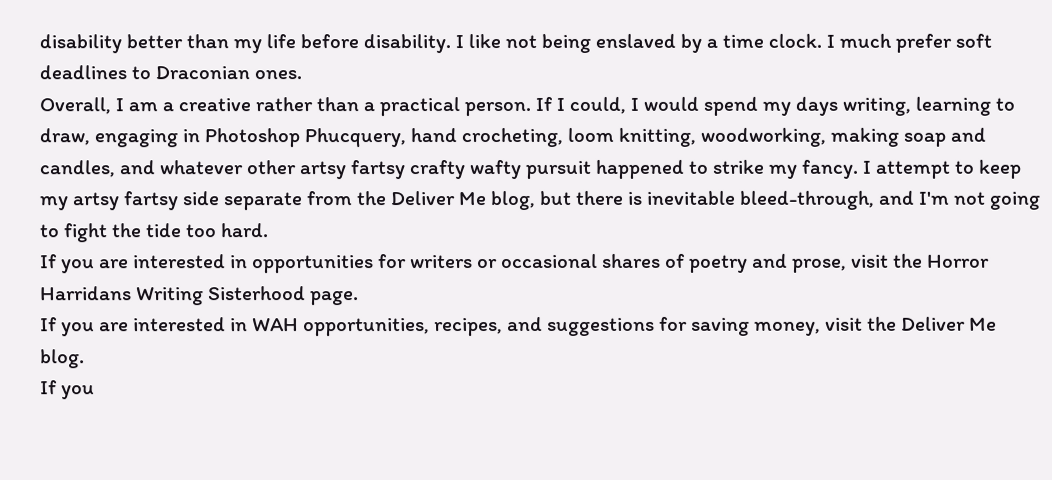disability better than my life before disability. I like not being enslaved by a time clock. I much prefer soft deadlines to Draconian ones.
Overall, I am a creative rather than a practical person. If I could, I would spend my days writing, learning to draw, engaging in Photoshop Phucquery, hand crocheting, loom knitting, woodworking, making soap and candles, and whatever other artsy fartsy crafty wafty pursuit happened to strike my fancy. I attempt to keep my artsy fartsy side separate from the Deliver Me blog, but there is inevitable bleed-through, and I'm not going to fight the tide too hard.
If you are interested in opportunities for writers or occasional shares of poetry and prose, visit the Horror Harridans Writing Sisterhood page.
If you are interested in WAH opportunities, recipes, and suggestions for saving money, visit the Deliver Me blog.
If you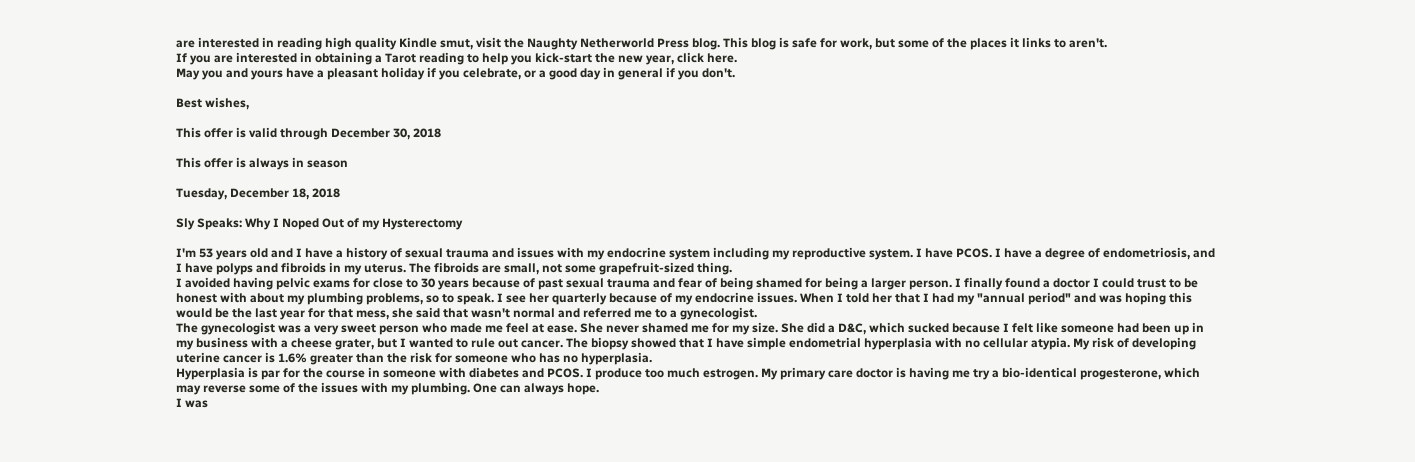are interested in reading high quality Kindle smut, visit the Naughty Netherworld Press blog. This blog is safe for work, but some of the places it links to aren't.
If you are interested in obtaining a Tarot reading to help you kick-start the new year, click here.
May you and yours have a pleasant holiday if you celebrate, or a good day in general if you don't.

Best wishes,

This offer is valid through December 30, 2018

This offer is always in season

Tuesday, December 18, 2018

Sly Speaks: Why I Noped Out of my Hysterectomy

I'm 53 years old and I have a history of sexual trauma and issues with my endocrine system including my reproductive system. I have PCOS. I have a degree of endometriosis, and I have polyps and fibroids in my uterus. The fibroids are small, not some grapefruit-sized thing.
I avoided having pelvic exams for close to 30 years because of past sexual trauma and fear of being shamed for being a larger person. I finally found a doctor I could trust to be honest with about my plumbing problems, so to speak. I see her quarterly because of my endocrine issues. When I told her that I had my "annual period" and was hoping this would be the last year for that mess, she said that wasn't normal and referred me to a gynecologist.
The gynecologist was a very sweet person who made me feel at ease. She never shamed me for my size. She did a D&C, which sucked because I felt like someone had been up in my business with a cheese grater, but I wanted to rule out cancer. The biopsy showed that I have simple endometrial hyperplasia with no cellular atypia. My risk of developing uterine cancer is 1.6% greater than the risk for someone who has no hyperplasia.
Hyperplasia is par for the course in someone with diabetes and PCOS. I produce too much estrogen. My primary care doctor is having me try a bio-identical progesterone, which may reverse some of the issues with my plumbing. One can always hope.
I was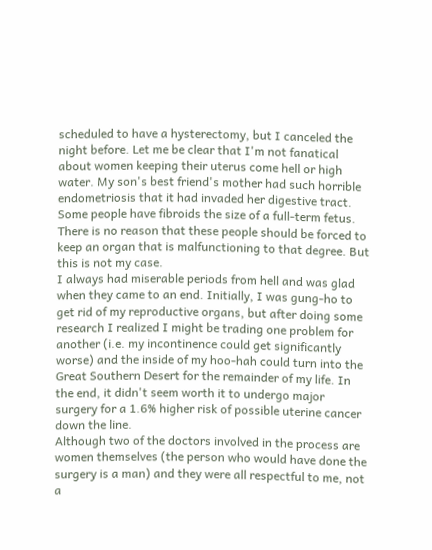scheduled to have a hysterectomy, but I canceled the night before. Let me be clear that I'm not fanatical about women keeping their uterus come hell or high water. My son's best friend's mother had such horrible endometriosis that it had invaded her digestive tract. Some people have fibroids the size of a full-term fetus. There is no reason that these people should be forced to keep an organ that is malfunctioning to that degree. But this is not my case.
I always had miserable periods from hell and was glad when they came to an end. Initially, I was gung-ho to get rid of my reproductive organs, but after doing some research I realized I might be trading one problem for another (i.e. my incontinence could get significantly worse) and the inside of my hoo-hah could turn into the Great Southern Desert for the remainder of my life. In the end, it didn't seem worth it to undergo major surgery for a 1.6% higher risk of possible uterine cancer down the line.
Although two of the doctors involved in the process are women themselves (the person who would have done the surgery is a man) and they were all respectful to me, not a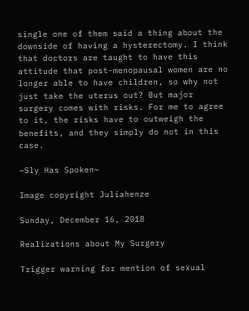single one of them said a thing about the downside of having a hysterectomy. I think that doctors are taught to have this attitude that post-menopausal women are no longer able to have children, so why not just take the uterus out? But major surgery comes with risks. For me to agree to it, the risks have to outweigh the benefits, and they simply do not in this case.

~Sly Has Spoken~

Image copyright Juliahenze

Sunday, December 16, 2018

Realizations about My Surgery

Trigger warning for mention of sexual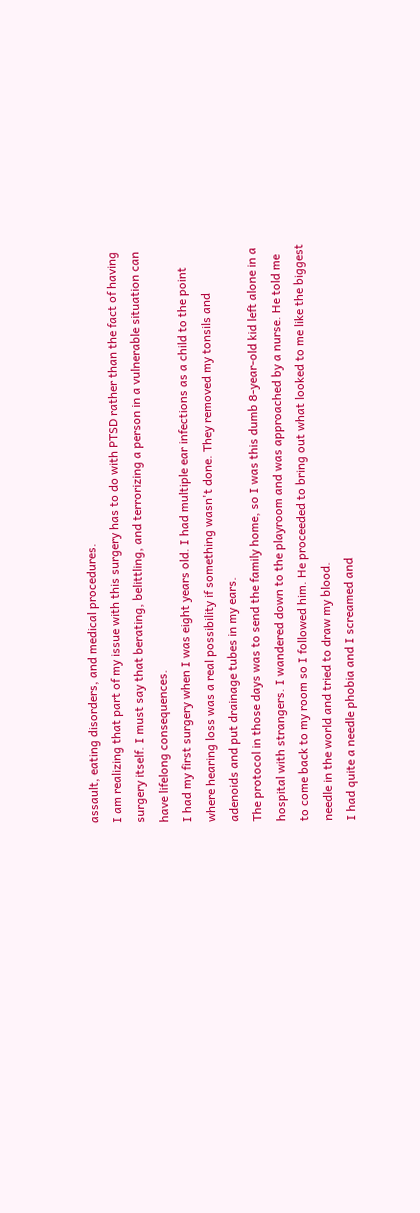assault, eating disorders, and medical procedures.
I am realizing that part of my issue with this surgery has to do with PTSD rather than the fact of having surgery itself. I must say that berating, belittling, and terrorizing a person in a vulnerable situation can have lifelong consequences.
I had my first surgery when I was eight years old. I had multiple ear infections as a child to the point where hearing loss was a real possibility if something wasn't done. They removed my tonsils and adenoids and put drainage tubes in my ears.
The protocol in those days was to send the family home, so I was this dumb 8-year-old kid left alone in a hospital with strangers. I wandered down to the playroom and was approached by a nurse. He told me to come back to my room so I followed him. He proceeded to bring out what looked to me like the biggest needle in the world and tried to draw my blood.
I had quite a needle phobia and I screamed and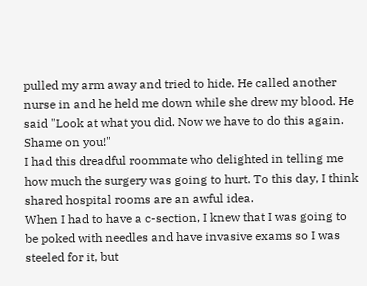pulled my arm away and tried to hide. He called another nurse in and he held me down while she drew my blood. He said "Look at what you did. Now we have to do this again. Shame on you!"
I had this dreadful roommate who delighted in telling me how much the surgery was going to hurt. To this day, I think shared hospital rooms are an awful idea.
When I had to have a c-section, I knew that I was going to be poked with needles and have invasive exams so I was steeled for it, but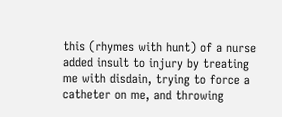this (rhymes with hunt) of a nurse added insult to injury by treating me with disdain, trying to force a catheter on me, and throwing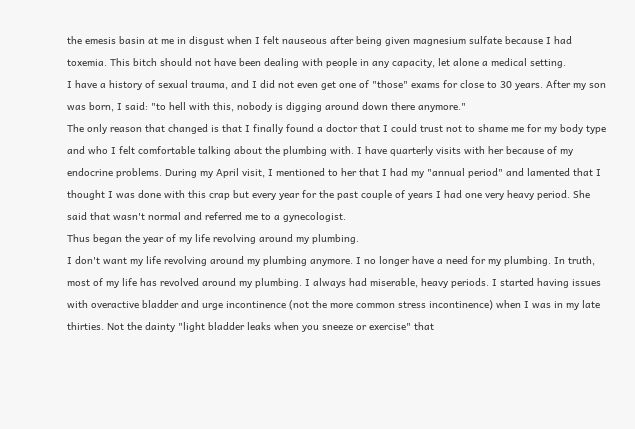the emesis basin at me in disgust when I felt nauseous after being given magnesium sulfate because I had toxemia. This bitch should not have been dealing with people in any capacity, let alone a medical setting.
I have a history of sexual trauma, and I did not even get one of "those" exams for close to 30 years. After my son was born, I said: "to hell with this, nobody is digging around down there anymore."
The only reason that changed is that I finally found a doctor that I could trust not to shame me for my body type and who I felt comfortable talking about the plumbing with. I have quarterly visits with her because of my endocrine problems. During my April visit, I mentioned to her that I had my "annual period" and lamented that I thought I was done with this crap but every year for the past couple of years I had one very heavy period. She said that wasn't normal and referred me to a gynecologist.
Thus began the year of my life revolving around my plumbing.
I don't want my life revolving around my plumbing anymore. I no longer have a need for my plumbing. In truth, most of my life has revolved around my plumbing. I always had miserable, heavy periods. I started having issues with overactive bladder and urge incontinence (not the more common stress incontinence) when I was in my late thirties. Not the dainty "light bladder leaks when you sneeze or exercise" that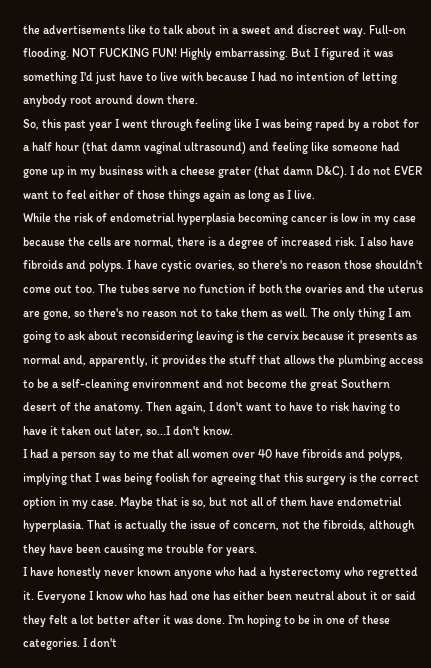the advertisements like to talk about in a sweet and discreet way. Full-on flooding. NOT FUCKING FUN! Highly embarrassing. But I figured it was something I'd just have to live with because I had no intention of letting anybody root around down there.
So, this past year I went through feeling like I was being raped by a robot for a half hour (that damn vaginal ultrasound) and feeling like someone had gone up in my business with a cheese grater (that damn D&C). I do not EVER want to feel either of those things again as long as I live.
While the risk of endometrial hyperplasia becoming cancer is low in my case because the cells are normal, there is a degree of increased risk. I also have fibroids and polyps. I have cystic ovaries, so there's no reason those shouldn't come out too. The tubes serve no function if both the ovaries and the uterus are gone, so there's no reason not to take them as well. The only thing I am going to ask about reconsidering leaving is the cervix because it presents as normal and, apparently, it provides the stuff that allows the plumbing access to be a self-cleaning environment and not become the great Southern desert of the anatomy. Then again, I don't want to have to risk having to have it taken out later, so...I don't know.
I had a person say to me that all women over 40 have fibroids and polyps, implying that I was being foolish for agreeing that this surgery is the correct option in my case. Maybe that is so, but not all of them have endometrial hyperplasia. That is actually the issue of concern, not the fibroids, although they have been causing me trouble for years.
I have honestly never known anyone who had a hysterectomy who regretted it. Everyone I know who has had one has either been neutral about it or said they felt a lot better after it was done. I'm hoping to be in one of these categories. I don't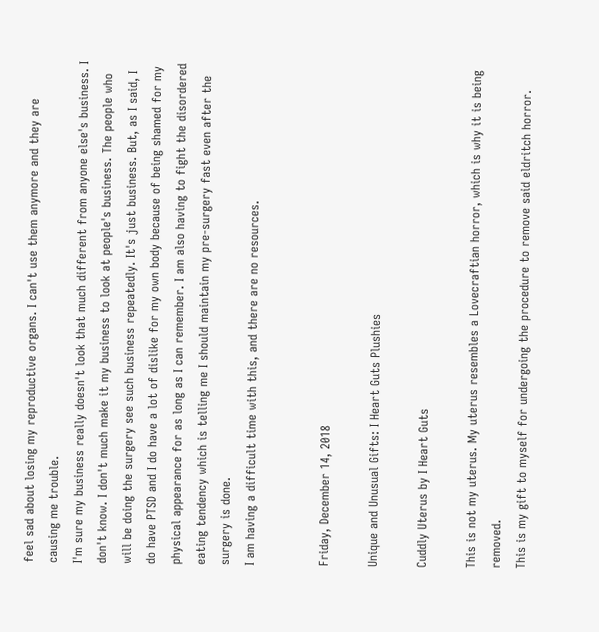feel sad about losing my reproductive organs. I can't use them anymore and they are causing me trouble.
I'm sure my business really doesn't look that much different from anyone else's business. I don't know. I don't much make it my business to look at people's business. The people who will be doing the surgery see such business repeatedly. It's just business. But, as I said, I do have PTSD and I do have a lot of dislike for my own body because of being shamed for my physical appearance for as long as I can remember. I am also having to fight the disordered eating tendency which is telling me I should maintain my pre-surgery fast even after the surgery is done.
I am having a difficult time with this, and there are no resources.


Friday, December 14, 2018

Unique and Unusual Gifts: I Heart Guts Plushies

Cuddly Uterus by I Heart Guts

This is not my uterus. My uterus resembles a Lovecraftian horror, which is why it is being removed.
This is my gift to myself for undergoing the procedure to remove said eldritch horror.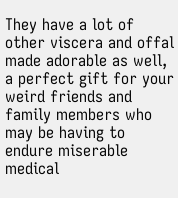They have a lot of other viscera and offal made adorable as well, a perfect gift for your weird friends and family members who may be having to endure miserable medical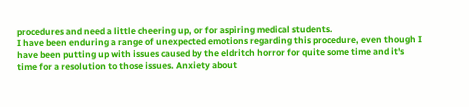procedures and need a little cheering up, or for aspiring medical students.
I have been enduring a range of unexpected emotions regarding this procedure, even though I have been putting up with issues caused by the eldritch horror for quite some time and it's time for a resolution to those issues. Anxiety about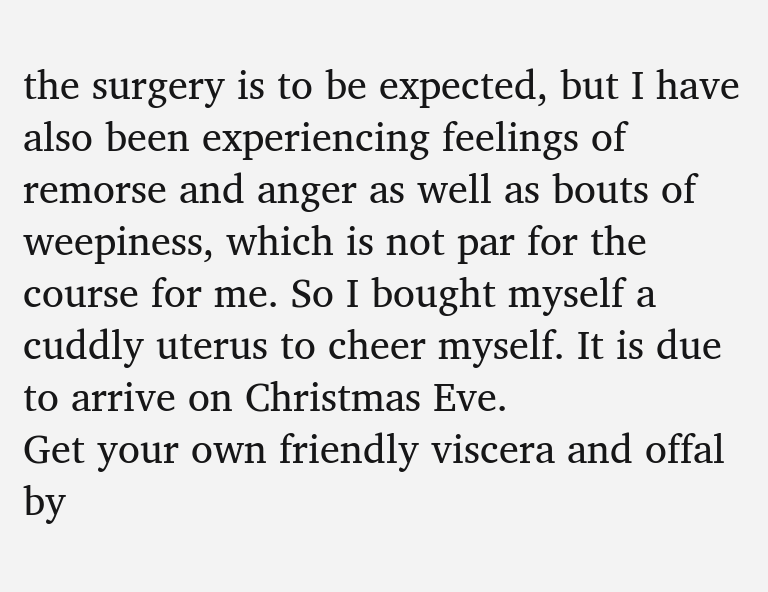the surgery is to be expected, but I have also been experiencing feelings of remorse and anger as well as bouts of weepiness, which is not par for the course for me. So I bought myself a cuddly uterus to cheer myself. It is due to arrive on Christmas Eve.
Get your own friendly viscera and offal by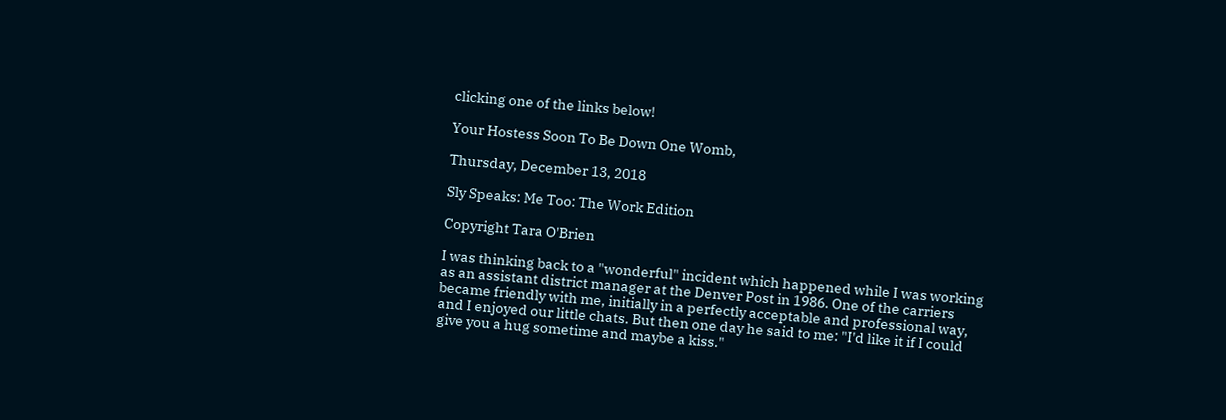clicking one of the links below!

Your Hostess Soon To Be Down One Womb,

Thursday, December 13, 2018

Sly Speaks: Me Too: The Work Edition

Copyright Tara O'Brien

I was thinking back to a "wonderful" incident which happened while I was working as an assistant district manager at the Denver Post in 1986. One of the carriers became friendly with me, initially in a perfectly acceptable and professional way, and I enjoyed our little chats. But then one day he said to me: "I'd like it if I could give you a hug sometime and maybe a kiss."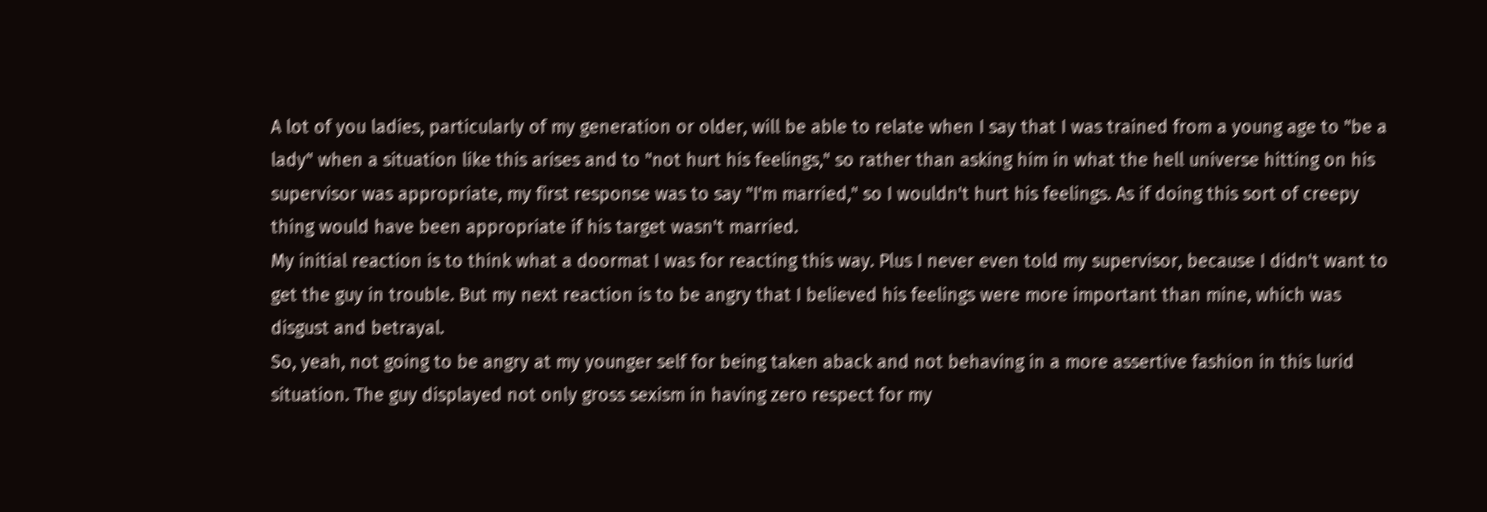A lot of you ladies, particularly of my generation or older, will be able to relate when I say that I was trained from a young age to "be a lady" when a situation like this arises and to "not hurt his feelings," so rather than asking him in what the hell universe hitting on his supervisor was appropriate, my first response was to say "I'm married," so I wouldn't hurt his feelings. As if doing this sort of creepy thing would have been appropriate if his target wasn't married.
My initial reaction is to think what a doormat I was for reacting this way. Plus I never even told my supervisor, because I didn't want to get the guy in trouble. But my next reaction is to be angry that I believed his feelings were more important than mine, which was disgust and betrayal.
So, yeah, not going to be angry at my younger self for being taken aback and not behaving in a more assertive fashion in this lurid situation. The guy displayed not only gross sexism in having zero respect for my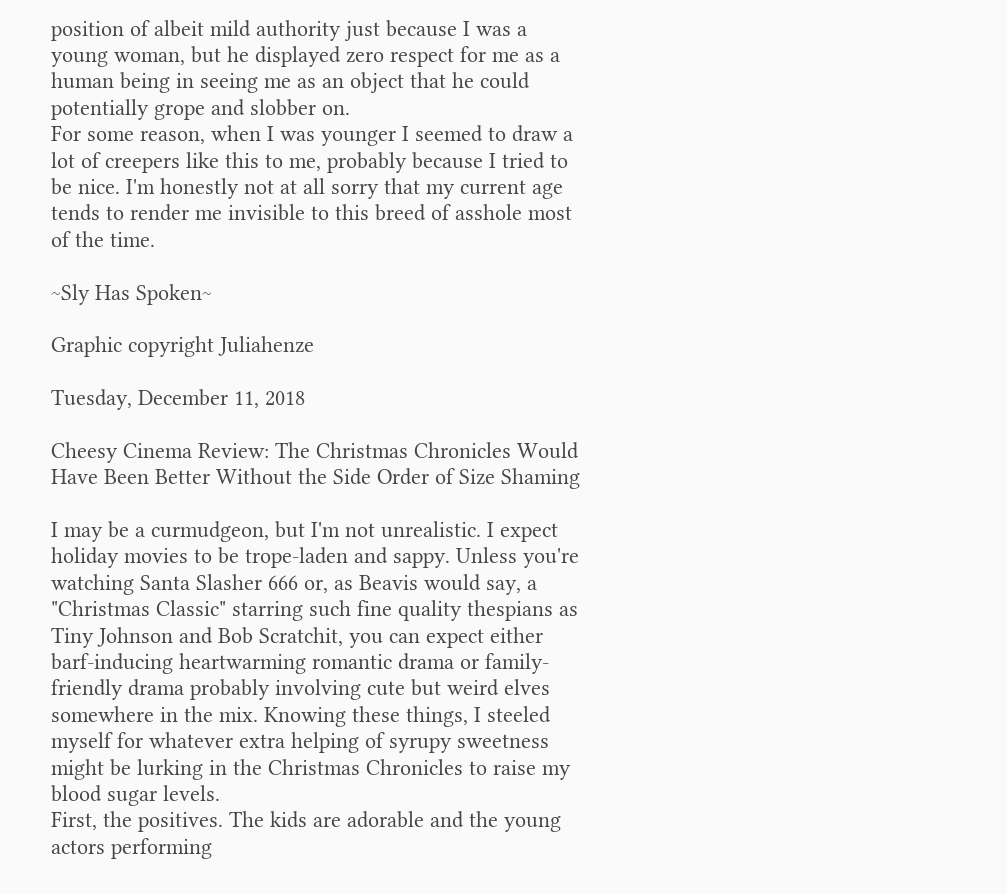position of albeit mild authority just because I was a young woman, but he displayed zero respect for me as a human being in seeing me as an object that he could potentially grope and slobber on.
For some reason, when I was younger I seemed to draw a lot of creepers like this to me, probably because I tried to be nice. I'm honestly not at all sorry that my current age tends to render me invisible to this breed of asshole most of the time.

~Sly Has Spoken~

Graphic copyright Juliahenze

Tuesday, December 11, 2018

Cheesy Cinema Review: The Christmas Chronicles Would Have Been Better Without the Side Order of Size Shaming

I may be a curmudgeon, but I'm not unrealistic. I expect holiday movies to be trope-laden and sappy. Unless you're watching Santa Slasher 666 or, as Beavis would say, a "Christmas Classic" starring such fine quality thespians as Tiny Johnson and Bob Scratchit, you can expect either barf-inducing heartwarming romantic drama or family-friendly drama probably involving cute but weird elves somewhere in the mix. Knowing these things, I steeled myself for whatever extra helping of syrupy sweetness might be lurking in the Christmas Chronicles to raise my blood sugar levels.
First, the positives. The kids are adorable and the young actors performing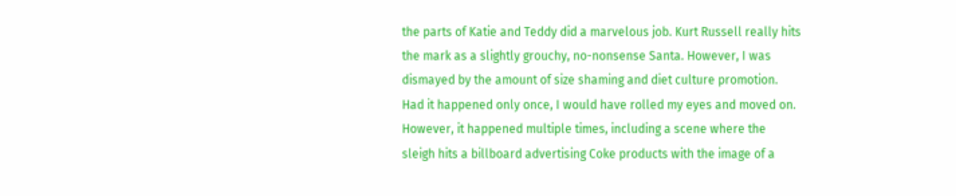the parts of Katie and Teddy did a marvelous job. Kurt Russell really hits the mark as a slightly grouchy, no-nonsense Santa. However, I was dismayed by the amount of size shaming and diet culture promotion.
Had it happened only once, I would have rolled my eyes and moved on. However, it happened multiple times, including a scene where the sleigh hits a billboard advertising Coke products with the image of a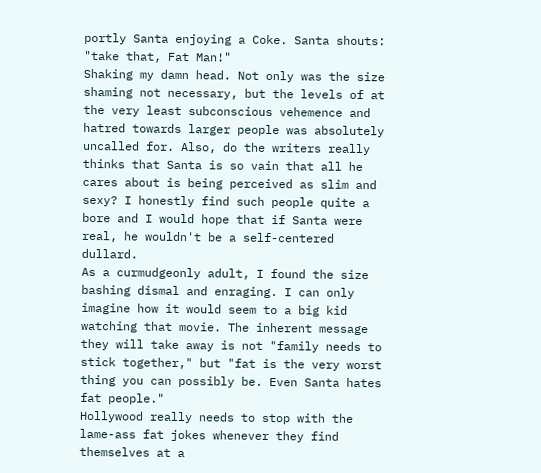portly Santa enjoying a Coke. Santa shouts: "take that, Fat Man!"
Shaking my damn head. Not only was the size shaming not necessary, but the levels of at the very least subconscious vehemence and hatred towards larger people was absolutely uncalled for. Also, do the writers really thinks that Santa is so vain that all he cares about is being perceived as slim and sexy? I honestly find such people quite a bore and I would hope that if Santa were real, he wouldn't be a self-centered dullard.
As a curmudgeonly adult, I found the size bashing dismal and enraging. I can only imagine how it would seem to a big kid watching that movie. The inherent message they will take away is not "family needs to stick together," but "fat is the very worst thing you can possibly be. Even Santa hates fat people."
Hollywood really needs to stop with the lame-ass fat jokes whenever they find themselves at a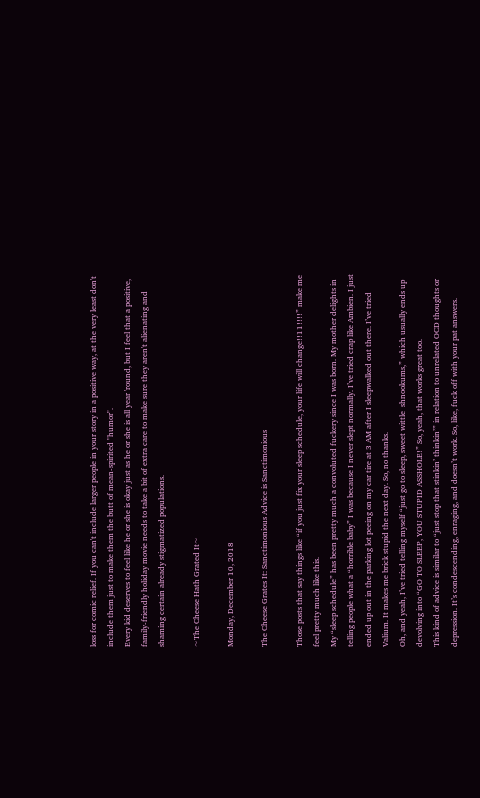loss for comic relief. If you can't include larger people in your story in a positive way, at the very least don't include them just to make them the butt of mean-spirited "humor".
Every kid deserves to feel like he or she is okay just as he or she is all year 'round, but I feel that a positive, family-friendly holiday movie needs to take a bit of extra care to make sure they aren't alienating and shaming certain already stigmatized populations.

~The Cheese Hath Grated It~

Monday, December 10, 2018

The Cheese Grates It: Sanctimonious Advice is Sanctimonious

Those posts that say things like “if you just fix your sleep schedule, your life will change!!11!!!!” make me feel pretty much like this.
My “sleep schedule” has been pretty much a convoluted fuckery since I was born. My mother delights in telling people what a “horrible baby” I was because I never slept normally. I’ve tried crap like Ambien. I just ended up out in the parking lot peeing on my car tire at 3 AM after I sleepwalked out there. I’ve tried Valium. It makes me brick stupid the next day. So, no thanks.
Oh, and yeah, I’ve tried telling myself “just go to sleep, sweet wittle  shnookums,” which usually ends up devolving into “GO TO SLEEP, YOU STUPID ASSHOLE!” So, yeah, that works great too.
This kind of advice is similar to “just stop that stinkin’ thinkin’” in relation to unrelated OCD thoughts or depression. It’s condescending, enraging, and doesn’t work. So, like, fuck off with your pat answers.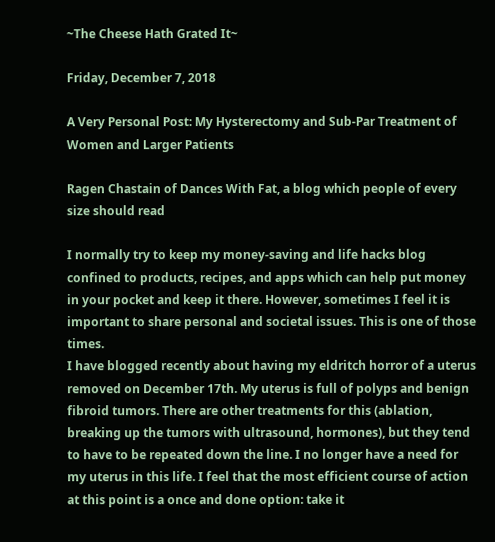~The Cheese Hath Grated It~

Friday, December 7, 2018

A Very Personal Post: My Hysterectomy and Sub-Par Treatment of Women and Larger Patients

Ragen Chastain of Dances With Fat, a blog which people of every size should read

I normally try to keep my money-saving and life hacks blog confined to products, recipes, and apps which can help put money in your pocket and keep it there. However, sometimes I feel it is important to share personal and societal issues. This is one of those times.
I have blogged recently about having my eldritch horror of a uterus removed on December 17th. My uterus is full of polyps and benign fibroid tumors. There are other treatments for this (ablation, breaking up the tumors with ultrasound, hormones), but they tend to have to be repeated down the line. I no longer have a need for my uterus in this life. I feel that the most efficient course of action at this point is a once and done option: take it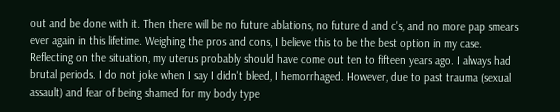out and be done with it. Then there will be no future ablations, no future d and c's, and no more pap smears ever again in this lifetime. Weighing the pros and cons, I believe this to be the best option in my case.
Reflecting on the situation, my uterus probably should have come out ten to fifteen years ago. I always had brutal periods. I do not joke when I say I didn't bleed, I hemorrhaged. However, due to past trauma (sexual assault) and fear of being shamed for my body type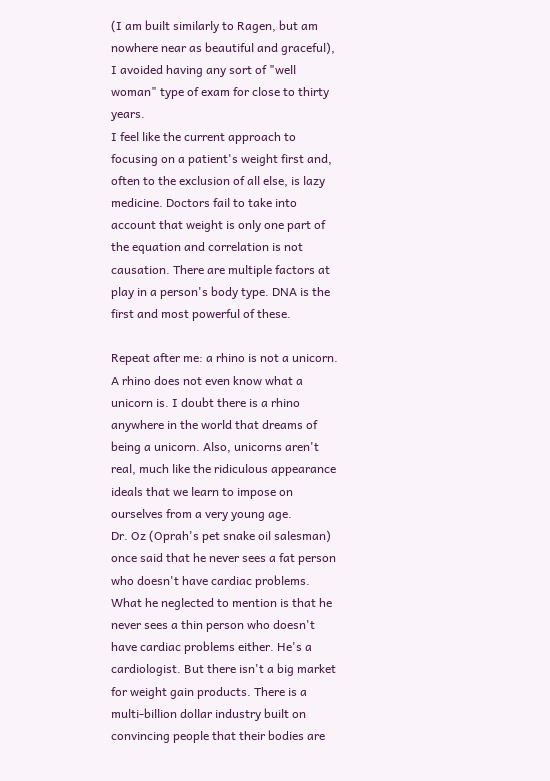(I am built similarly to Ragen, but am nowhere near as beautiful and graceful), I avoided having any sort of "well woman" type of exam for close to thirty years.
I feel like the current approach to focusing on a patient's weight first and, often to the exclusion of all else, is lazy medicine. Doctors fail to take into account that weight is only one part of the equation and correlation is not causation. There are multiple factors at play in a person's body type. DNA is the first and most powerful of these.

Repeat after me: a rhino is not a unicorn. A rhino does not even know what a unicorn is. I doubt there is a rhino anywhere in the world that dreams of being a unicorn. Also, unicorns aren't real, much like the ridiculous appearance ideals that we learn to impose on ourselves from a very young age.
Dr. Oz (Oprah's pet snake oil salesman) once said that he never sees a fat person who doesn't have cardiac problems. What he neglected to mention is that he never sees a thin person who doesn't have cardiac problems either. He's a cardiologist. But there isn't a big market for weight gain products. There is a multi-billion dollar industry built on convincing people that their bodies are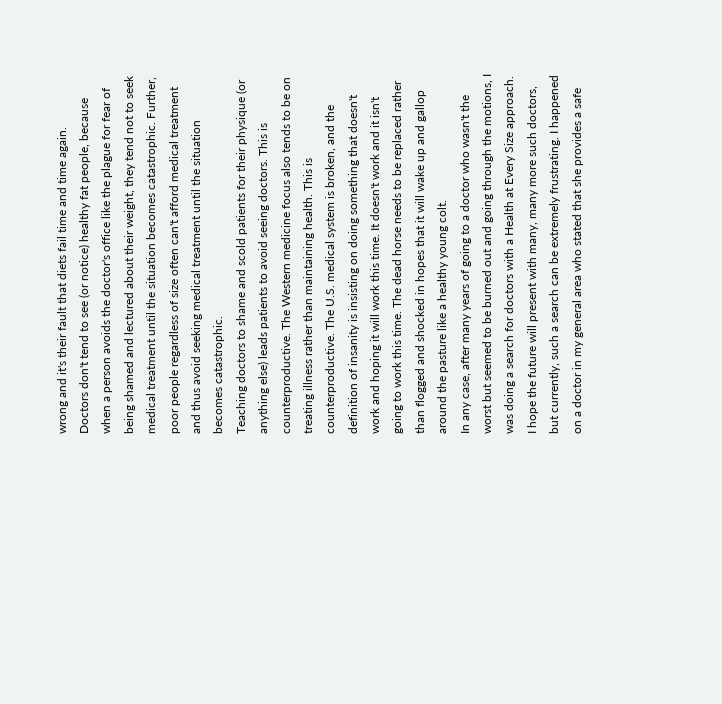wrong and it's their fault that diets fail time and time again.
Doctors don't tend to see (or notice) healthy fat people, because when a person avoids the doctor's office like the plague for fear of being shamed and lectured about their weight, they tend not to seek medical treatment until the situation becomes catastrophic. Further, poor people regardless of size often can't afford medical treatment and thus avoid seeking medical treatment until the situation becomes catastrophic.
Teaching doctors to shame and scold patients for their physique (or anything else) leads patients to avoid seeing doctors. This is counterproductive. The Western medicine focus also tends to be on treating illness rather than maintaining health. This is counterproductive. The U.S. medical system is broken, and the definition of insanity is insisting on doing something that doesn't work and hoping it will work this time. It doesn't work and it isn't going to work this time. The dead horse needs to be replaced rather than flogged and shocked in hopes that it will wake up and gallop around the pasture like a healthy young colt.
In any case, after many years of going to a doctor who wasn't the worst but seemed to be burned out and going through the motions, I was doing a search for doctors with a Health at Every Size approach. I hope the future will present with many, many more such doctors, but currently, such a search can be extremely frustrating. I happened on a doctor in my general area who stated that she provides a safe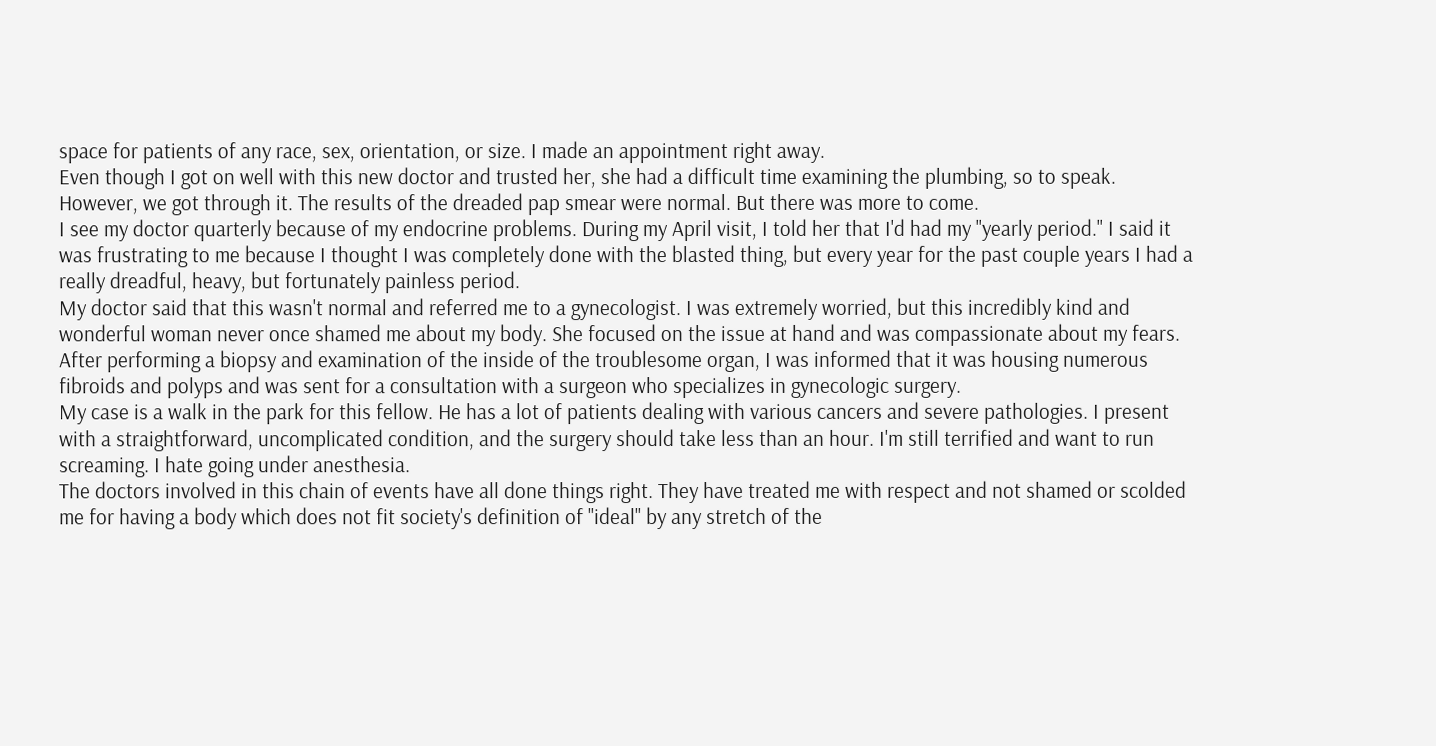space for patients of any race, sex, orientation, or size. I made an appointment right away.
Even though I got on well with this new doctor and trusted her, she had a difficult time examining the plumbing, so to speak. However, we got through it. The results of the dreaded pap smear were normal. But there was more to come.
I see my doctor quarterly because of my endocrine problems. During my April visit, I told her that I'd had my "yearly period." I said it was frustrating to me because I thought I was completely done with the blasted thing, but every year for the past couple years I had a really dreadful, heavy, but fortunately painless period.
My doctor said that this wasn't normal and referred me to a gynecologist. I was extremely worried, but this incredibly kind and wonderful woman never once shamed me about my body. She focused on the issue at hand and was compassionate about my fears. After performing a biopsy and examination of the inside of the troublesome organ, I was informed that it was housing numerous fibroids and polyps and was sent for a consultation with a surgeon who specializes in gynecologic surgery.
My case is a walk in the park for this fellow. He has a lot of patients dealing with various cancers and severe pathologies. I present with a straightforward, uncomplicated condition, and the surgery should take less than an hour. I'm still terrified and want to run screaming. I hate going under anesthesia.
The doctors involved in this chain of events have all done things right. They have treated me with respect and not shamed or scolded me for having a body which does not fit society's definition of "ideal" by any stretch of the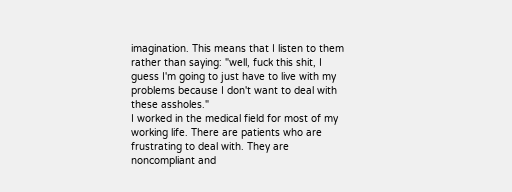imagination. This means that I listen to them rather than saying: "well, fuck this shit, I guess I'm going to just have to live with my problems because I don't want to deal with these assholes."
I worked in the medical field for most of my working life. There are patients who are frustrating to deal with. They are noncompliant and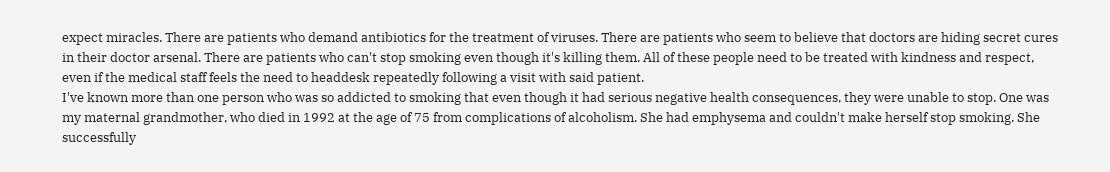expect miracles. There are patients who demand antibiotics for the treatment of viruses. There are patients who seem to believe that doctors are hiding secret cures in their doctor arsenal. There are patients who can't stop smoking even though it's killing them. All of these people need to be treated with kindness and respect, even if the medical staff feels the need to headdesk repeatedly following a visit with said patient.
I've known more than one person who was so addicted to smoking that even though it had serious negative health consequences, they were unable to stop. One was my maternal grandmother, who died in 1992 at the age of 75 from complications of alcoholism. She had emphysema and couldn't make herself stop smoking. She successfully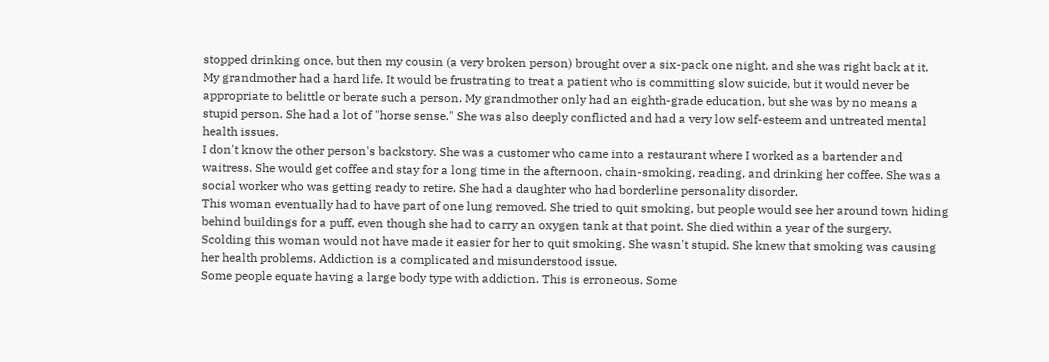stopped drinking once, but then my cousin (a very broken person) brought over a six-pack one night, and she was right back at it.
My grandmother had a hard life. It would be frustrating to treat a patient who is committing slow suicide, but it would never be appropriate to belittle or berate such a person. My grandmother only had an eighth-grade education, but she was by no means a stupid person. She had a lot of "horse sense." She was also deeply conflicted and had a very low self-esteem and untreated mental health issues.
I don't know the other person's backstory. She was a customer who came into a restaurant where I worked as a bartender and waitress. She would get coffee and stay for a long time in the afternoon, chain-smoking, reading, and drinking her coffee. She was a social worker who was getting ready to retire. She had a daughter who had borderline personality disorder.
This woman eventually had to have part of one lung removed. She tried to quit smoking, but people would see her around town hiding behind buildings for a puff, even though she had to carry an oxygen tank at that point. She died within a year of the surgery.
Scolding this woman would not have made it easier for her to quit smoking. She wasn't stupid. She knew that smoking was causing her health problems. Addiction is a complicated and misunderstood issue.
Some people equate having a large body type with addiction. This is erroneous. Some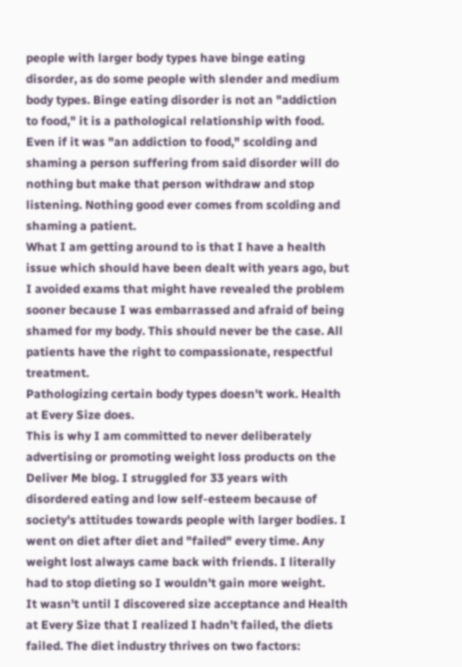people with larger body types have binge eating disorder, as do some people with slender and medium body types. Binge eating disorder is not an "addiction to food," it is a pathological relationship with food. Even if it was "an addiction to food," scolding and shaming a person suffering from said disorder will do nothing but make that person withdraw and stop listening. Nothing good ever comes from scolding and shaming a patient.
What I am getting around to is that I have a health issue which should have been dealt with years ago, but I avoided exams that might have revealed the problem sooner because I was embarrassed and afraid of being shamed for my body. This should never be the case. All patients have the right to compassionate, respectful treatment.
Pathologizing certain body types doesn't work. Health at Every Size does.
This is why I am committed to never deliberately advertising or promoting weight loss products on the Deliver Me blog. I struggled for 33 years with disordered eating and low self-esteem because of society's attitudes towards people with larger bodies. I went on diet after diet and "failed" every time. Any weight lost always came back with friends. I literally had to stop dieting so I wouldn't gain more weight.
It wasn't until I discovered size acceptance and Health at Every Size that I realized I hadn't failed, the diets failed. The diet industry thrives on two factors: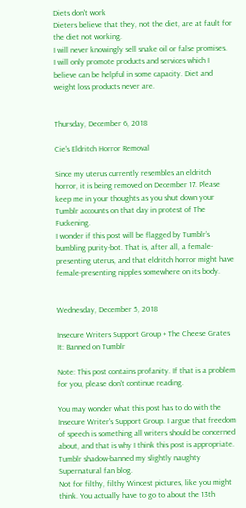Diets don't work
Dieters believe that they, not the diet, are at fault for the diet not working.
I will never knowingly sell snake oil or false promises.
I will only promote products and services which I believe can be helpful in some capacity. Diet and weight loss products never are.


Thursday, December 6, 2018

Cie's Eldritch Horror Removal

Since my uterus currently resembles an eldritch horror, it is being removed on December 17. Please keep me in your thoughts as you shut down your Tumblr accounts on that day in protest of The Fuckening.
I wonder if this post will be flagged by Tumblr’s bumbling purity-bot. That is, after all, a female-presenting uterus, and that eldritch horror might have female-presenting nipples somewhere on its body.


Wednesday, December 5, 2018

Insecure Writers Support Group + The Cheese Grates It: Banned on Tumblr

Note: This post contains profanity. If that is a problem for you, please don't continue reading.

You may wonder what this post has to do with the Insecure Writer's Support Group. I argue that freedom of speech is something all writers should be concerned about, and that is why I think this post is appropriate.
Tumblr shadow-banned my slightly naughty Supernatural fan blog.
Not for filthy, filthy Wincest pictures, like you might think. You actually have to go to about the 13th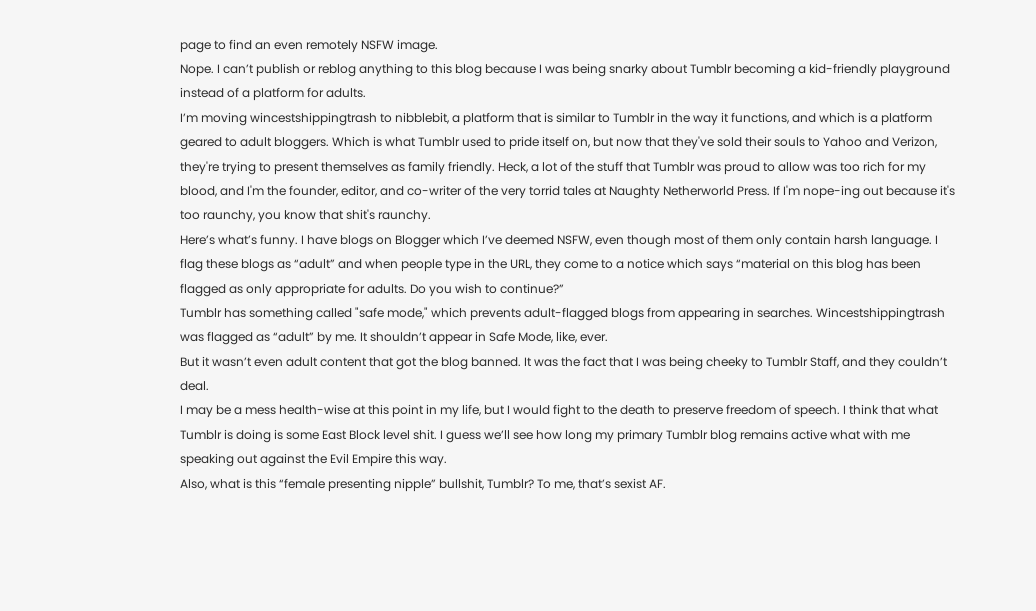page to find an even remotely NSFW image.
Nope. I can’t publish or reblog anything to this blog because I was being snarky about Tumblr becoming a kid-friendly playground instead of a platform for adults.
I’m moving wincestshippingtrash to nibblebit, a platform that is similar to Tumblr in the way it functions, and which is a platform geared to adult bloggers. Which is what Tumblr used to pride itself on, but now that they've sold their souls to Yahoo and Verizon, they're trying to present themselves as family friendly. Heck, a lot of the stuff that Tumblr was proud to allow was too rich for my blood, and I'm the founder, editor, and co-writer of the very torrid tales at Naughty Netherworld Press. If I'm nope-ing out because it's too raunchy, you know that shit's raunchy.
Here’s what’s funny. I have blogs on Blogger which I’ve deemed NSFW, even though most of them only contain harsh language. I flag these blogs as “adult” and when people type in the URL, they come to a notice which says “material on this blog has been flagged as only appropriate for adults. Do you wish to continue?”
Tumblr has something called "safe mode," which prevents adult-flagged blogs from appearing in searches. Wincestshippingtrash was flagged as “adult” by me. It shouldn’t appear in Safe Mode, like, ever.
But it wasn’t even adult content that got the blog banned. It was the fact that I was being cheeky to Tumblr Staff, and they couldn’t deal.
I may be a mess health-wise at this point in my life, but I would fight to the death to preserve freedom of speech. I think that what Tumblr is doing is some East Block level shit. I guess we’ll see how long my primary Tumblr blog remains active what with me speaking out against the Evil Empire this way.
Also, what is this “female presenting nipple” bullshit, Tumblr? To me, that’s sexist AF.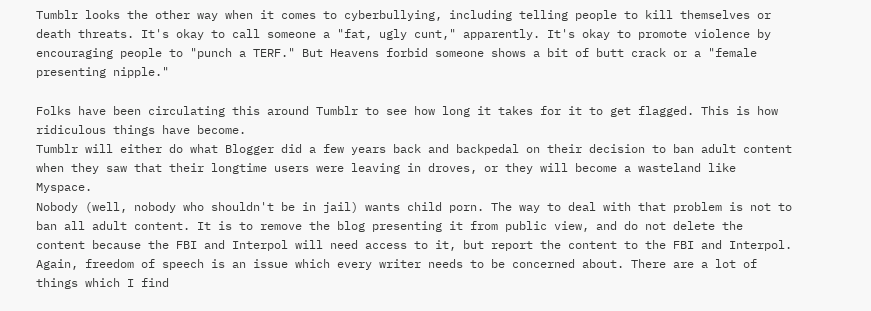Tumblr looks the other way when it comes to cyberbullying, including telling people to kill themselves or death threats. It's okay to call someone a "fat, ugly cunt," apparently. It's okay to promote violence by encouraging people to "punch a TERF." But Heavens forbid someone shows a bit of butt crack or a "female presenting nipple."

Folks have been circulating this around Tumblr to see how long it takes for it to get flagged. This is how ridiculous things have become.
Tumblr will either do what Blogger did a few years back and backpedal on their decision to ban adult content when they saw that their longtime users were leaving in droves, or they will become a wasteland like Myspace.
Nobody (well, nobody who shouldn't be in jail) wants child porn. The way to deal with that problem is not to ban all adult content. It is to remove the blog presenting it from public view, and do not delete the content because the FBI and Interpol will need access to it, but report the content to the FBI and Interpol.
Again, freedom of speech is an issue which every writer needs to be concerned about. There are a lot of things which I find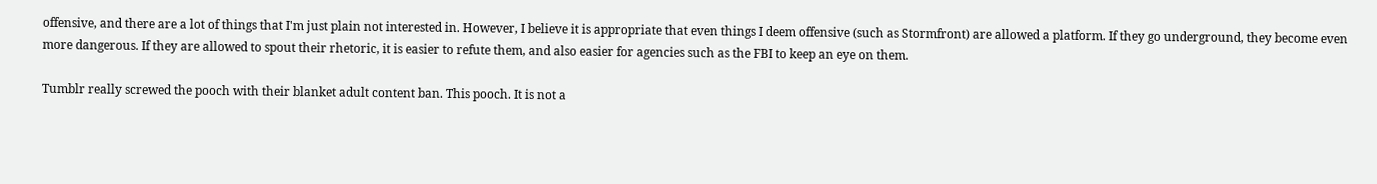offensive, and there are a lot of things that I'm just plain not interested in. However, I believe it is appropriate that even things I deem offensive (such as Stormfront) are allowed a platform. If they go underground, they become even more dangerous. If they are allowed to spout their rhetoric, it is easier to refute them, and also easier for agencies such as the FBI to keep an eye on them.

Tumblr really screwed the pooch with their blanket adult content ban. This pooch. It is not a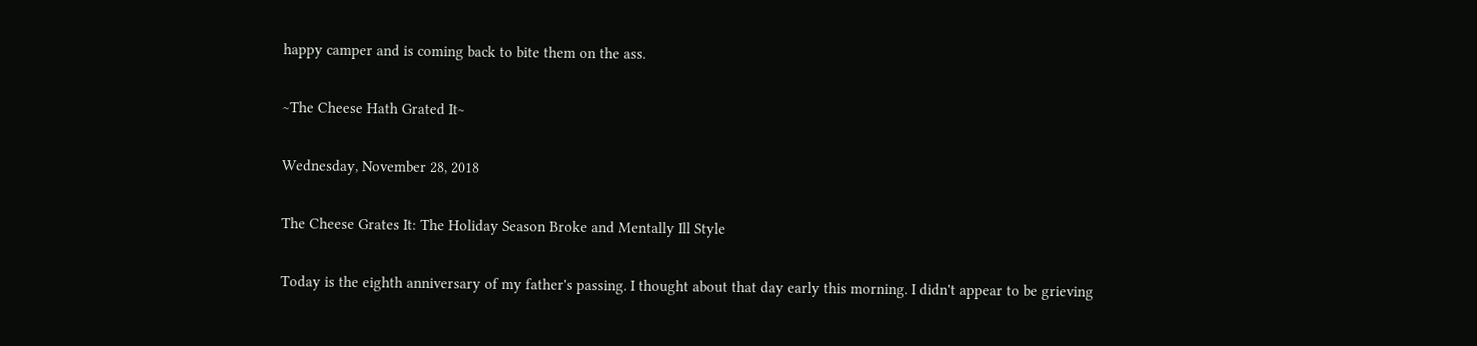happy camper and is coming back to bite them on the ass.

~The Cheese Hath Grated It~

Wednesday, November 28, 2018

The Cheese Grates It: The Holiday Season Broke and Mentally Ill Style

Today is the eighth anniversary of my father's passing. I thought about that day early this morning. I didn't appear to be grieving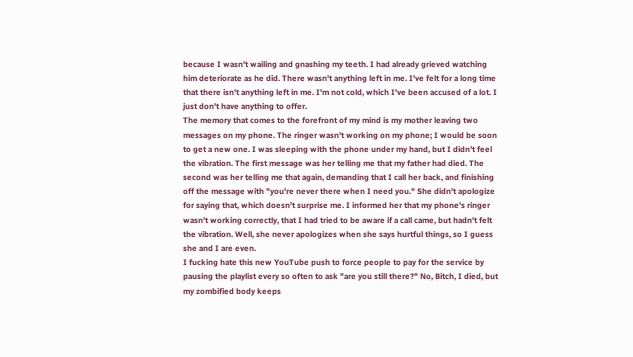because I wasn't wailing and gnashing my teeth. I had already grieved watching him deteriorate as he did. There wasn't anything left in me. I've felt for a long time that there isn't anything left in me. I'm not cold, which I've been accused of a lot. I just don't have anything to offer.
The memory that comes to the forefront of my mind is my mother leaving two messages on my phone. The ringer wasn't working on my phone; I would be soon to get a new one. I was sleeping with the phone under my hand, but I didn't feel the vibration. The first message was her telling me that my father had died. The second was her telling me that again, demanding that I call her back, and finishing off the message with "you're never there when I need you." She didn't apologize for saying that, which doesn't surprise me. I informed her that my phone's ringer wasn't working correctly, that I had tried to be aware if a call came, but hadn't felt the vibration. Well, she never apologizes when she says hurtful things, so I guess she and I are even.
I fucking hate this new YouTube push to force people to pay for the service by pausing the playlist every so often to ask "are you still there?" No, Bitch, I died, but my zombified body keeps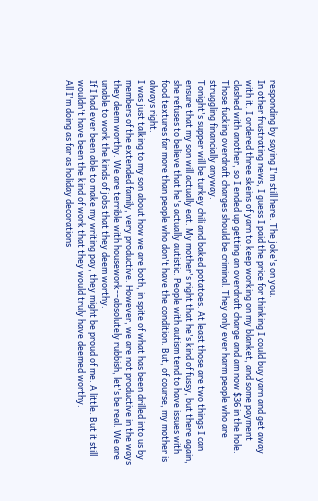responding by saying I'm still here. The joke's on you.
In other frustrating news, I guess I paid the price for thinking I could buy yarn and get away with it. I ordered three skeins of yarn to keep working on my blanket, and some payment clashed with another, so I ended up getting an overdraft charge and am now $36 in the hole. Those fucking overdraft charges should be criminal. They only ever harm people who are struggling financially anyway.
Tonight's supper will be turkey chili and baked potatoes. At least those are two things I can ensure that my son will actually eat. My mother's right that he's kind of fussy, but there again, she refuses to believe that he's actually autistic. People with autism tend to have issues with food textures far more than people who don't have the condition. But, of course, my mother is always right.
I was just talking to my son about how we are both, in spite of what has been drilled into us by members of the extended family, very productive. However, we are not productive in the ways they deem worthy. We are terrible with housework--absolutely rubbish, let's be real. We are unable to work the kinds of jobs that they deem worthy.
If I had ever been able to make my writing pay, they might be proud of me. A little. But it still wouldn't have been the kind of work that they would truly have deemed worthy.
All I'm doing as far as holiday decorations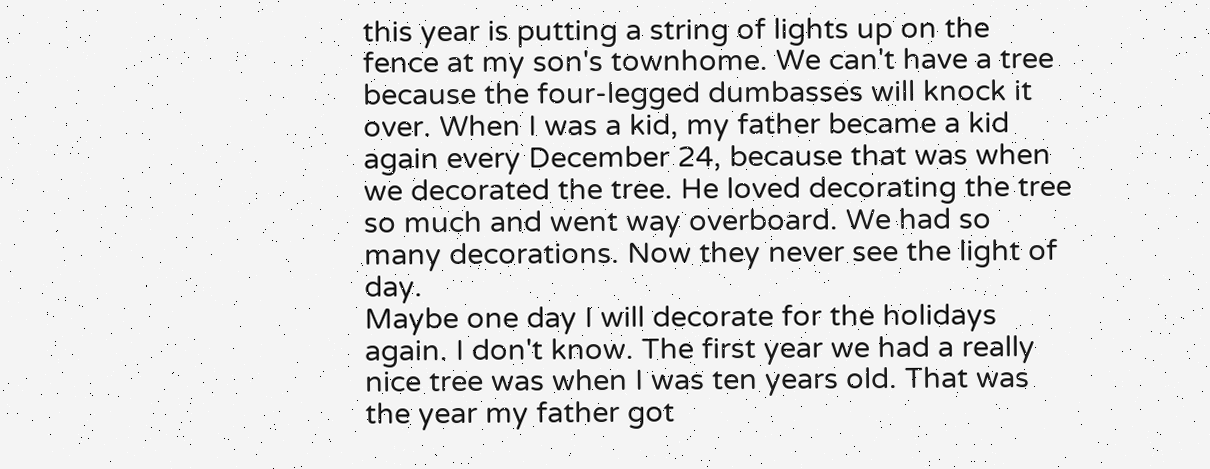this year is putting a string of lights up on the fence at my son's townhome. We can't have a tree because the four-legged dumbasses will knock it over. When I was a kid, my father became a kid again every December 24, because that was when we decorated the tree. He loved decorating the tree so much and went way overboard. We had so many decorations. Now they never see the light of day.
Maybe one day I will decorate for the holidays again. I don't know. The first year we had a really nice tree was when I was ten years old. That was the year my father got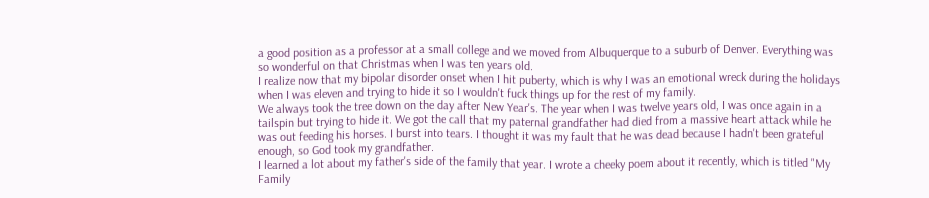a good position as a professor at a small college and we moved from Albuquerque to a suburb of Denver. Everything was so wonderful on that Christmas when I was ten years old.
I realize now that my bipolar disorder onset when I hit puberty, which is why I was an emotional wreck during the holidays when I was eleven and trying to hide it so I wouldn't fuck things up for the rest of my family.
We always took the tree down on the day after New Year's. The year when I was twelve years old, I was once again in a tailspin but trying to hide it. We got the call that my paternal grandfather had died from a massive heart attack while he was out feeding his horses. I burst into tears. I thought it was my fault that he was dead because I hadn't been grateful enough, so God took my grandfather.
I learned a lot about my father's side of the family that year. I wrote a cheeky poem about it recently, which is titled "My Family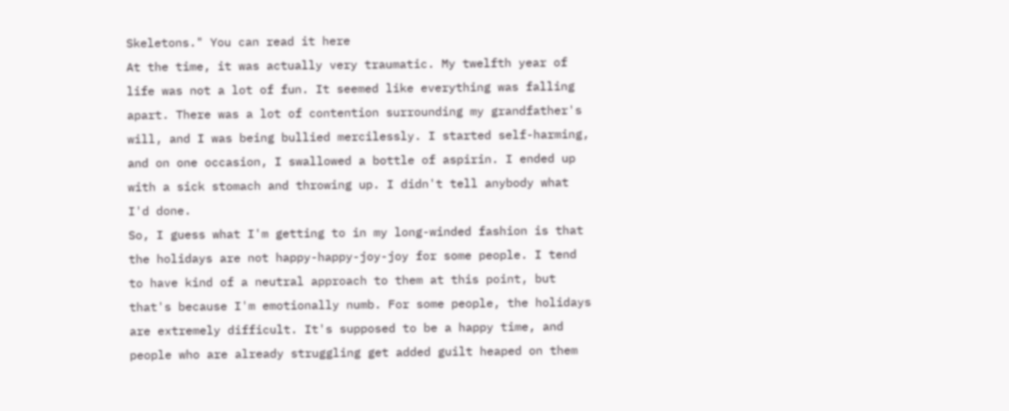Skeletons." You can read it here
At the time, it was actually very traumatic. My twelfth year of life was not a lot of fun. It seemed like everything was falling apart. There was a lot of contention surrounding my grandfather's will, and I was being bullied mercilessly. I started self-harming, and on one occasion, I swallowed a bottle of aspirin. I ended up with a sick stomach and throwing up. I didn't tell anybody what I'd done.
So, I guess what I'm getting to in my long-winded fashion is that the holidays are not happy-happy-joy-joy for some people. I tend to have kind of a neutral approach to them at this point, but that's because I'm emotionally numb. For some people, the holidays are extremely difficult. It's supposed to be a happy time, and people who are already struggling get added guilt heaped on them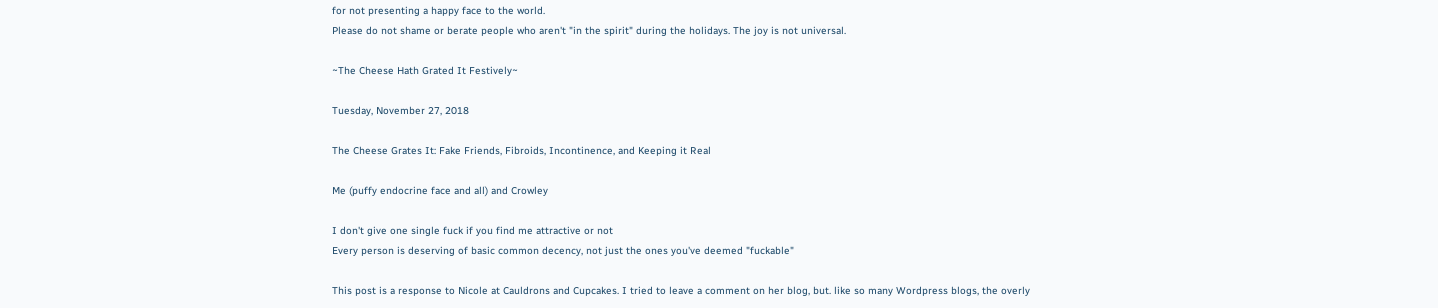for not presenting a happy face to the world.
Please do not shame or berate people who aren't "in the spirit" during the holidays. The joy is not universal.

~The Cheese Hath Grated It Festively~

Tuesday, November 27, 2018

The Cheese Grates It: Fake Friends, Fibroids, Incontinence, and Keeping it Real

Me (puffy endocrine face and all) and Crowley

I don't give one single fuck if you find me attractive or not
Every person is deserving of basic common decency, not just the ones you've deemed "fuckable"

This post is a response to Nicole at Cauldrons and Cupcakes. I tried to leave a comment on her blog, but. like so many Wordpress blogs, the overly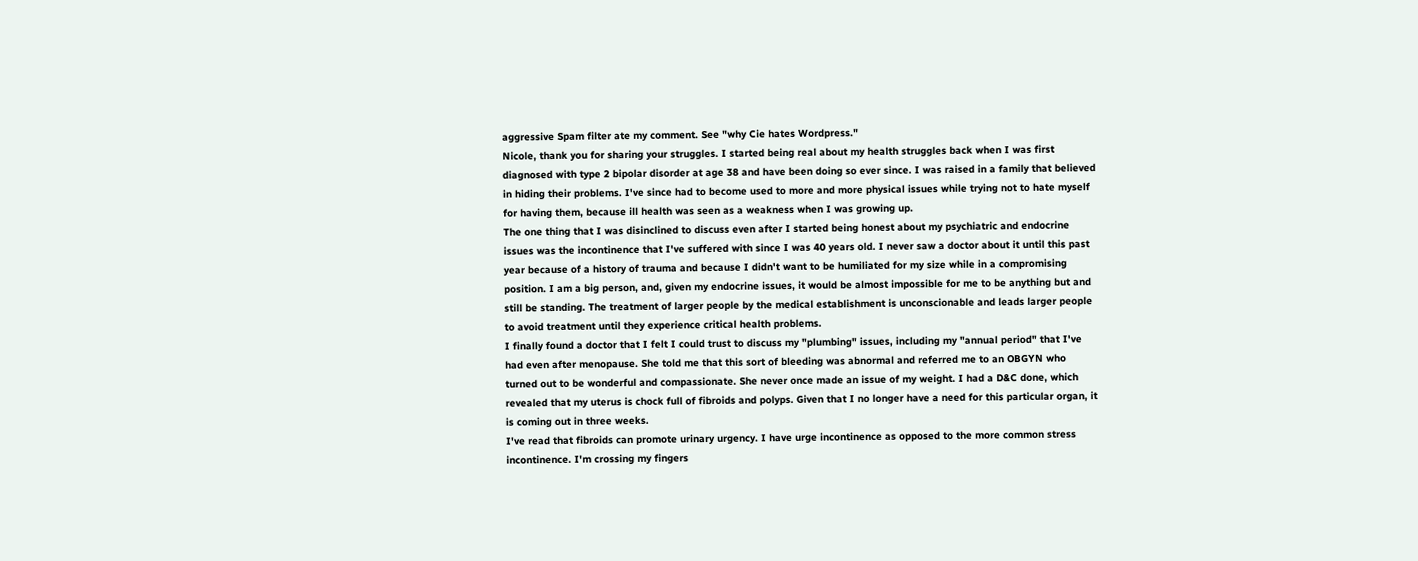aggressive Spam filter ate my comment. See "why Cie hates Wordpress."
Nicole, thank you for sharing your struggles. I started being real about my health struggles back when I was first diagnosed with type 2 bipolar disorder at age 38 and have been doing so ever since. I was raised in a family that believed in hiding their problems. I've since had to become used to more and more physical issues while trying not to hate myself for having them, because ill health was seen as a weakness when I was growing up.
The one thing that I was disinclined to discuss even after I started being honest about my psychiatric and endocrine issues was the incontinence that I've suffered with since I was 40 years old. I never saw a doctor about it until this past year because of a history of trauma and because I didn't want to be humiliated for my size while in a compromising position. I am a big person, and, given my endocrine issues, it would be almost impossible for me to be anything but and still be standing. The treatment of larger people by the medical establishment is unconscionable and leads larger people to avoid treatment until they experience critical health problems.
I finally found a doctor that I felt I could trust to discuss my "plumbing" issues, including my "annual period" that I've had even after menopause. She told me that this sort of bleeding was abnormal and referred me to an OBGYN who turned out to be wonderful and compassionate. She never once made an issue of my weight. I had a D&C done, which revealed that my uterus is chock full of fibroids and polyps. Given that I no longer have a need for this particular organ, it is coming out in three weeks.
I've read that fibroids can promote urinary urgency. I have urge incontinence as opposed to the more common stress incontinence. I'm crossing my fingers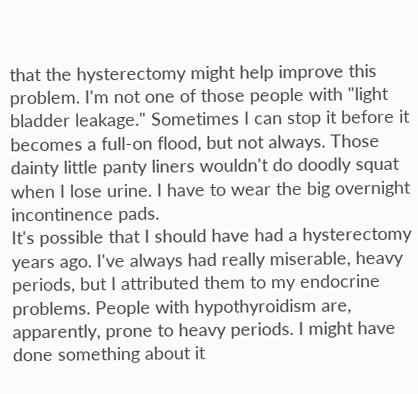that the hysterectomy might help improve this problem. I'm not one of those people with "light bladder leakage." Sometimes I can stop it before it becomes a full-on flood, but not always. Those dainty little panty liners wouldn't do doodly squat when I lose urine. I have to wear the big overnight incontinence pads.
It's possible that I should have had a hysterectomy years ago. I've always had really miserable, heavy periods, but I attributed them to my endocrine problems. People with hypothyroidism are, apparently, prone to heavy periods. I might have done something about it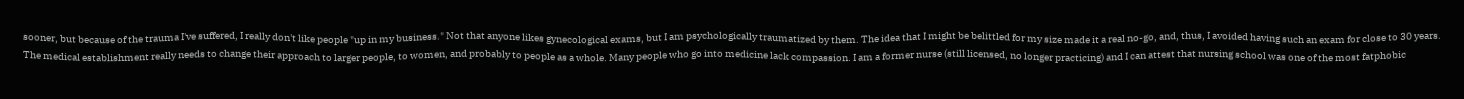sooner, but because of the trauma I've suffered, I really don't like people "up in my business." Not that anyone likes gynecological exams, but I am psychologically traumatized by them. The idea that I might be belittled for my size made it a real no-go, and, thus, I avoided having such an exam for close to 30 years.
The medical establishment really needs to change their approach to larger people, to women, and probably to people as a whole. Many people who go into medicine lack compassion. I am a former nurse (still licensed, no longer practicing) and I can attest that nursing school was one of the most fatphobic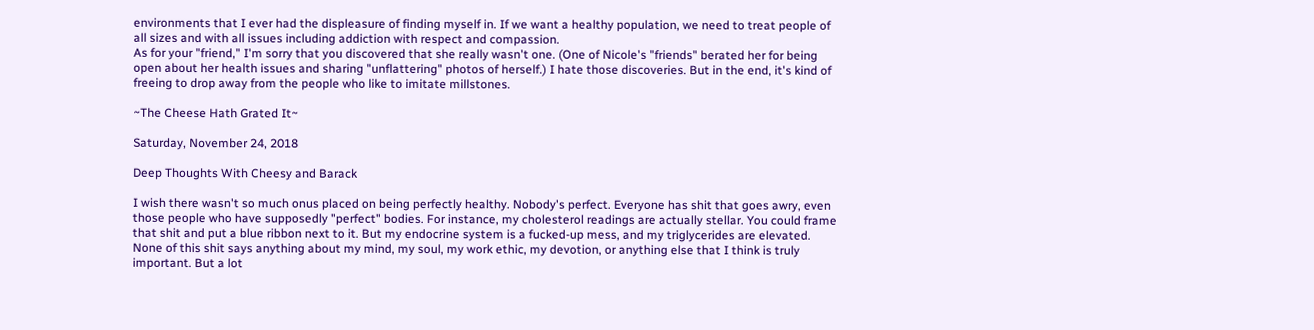environments that I ever had the displeasure of finding myself in. If we want a healthy population, we need to treat people of all sizes and with all issues including addiction with respect and compassion.
As for your "friend," I'm sorry that you discovered that she really wasn't one. (One of Nicole's "friends" berated her for being open about her health issues and sharing "unflattering" photos of herself.) I hate those discoveries. But in the end, it's kind of freeing to drop away from the people who like to imitate millstones.

~The Cheese Hath Grated It~

Saturday, November 24, 2018

Deep Thoughts With Cheesy and Barack

I wish there wasn't so much onus placed on being perfectly healthy. Nobody's perfect. Everyone has shit that goes awry, even those people who have supposedly "perfect" bodies. For instance, my cholesterol readings are actually stellar. You could frame that shit and put a blue ribbon next to it. But my endocrine system is a fucked-up mess, and my triglycerides are elevated.
None of this shit says anything about my mind, my soul, my work ethic, my devotion, or anything else that I think is truly important. But a lot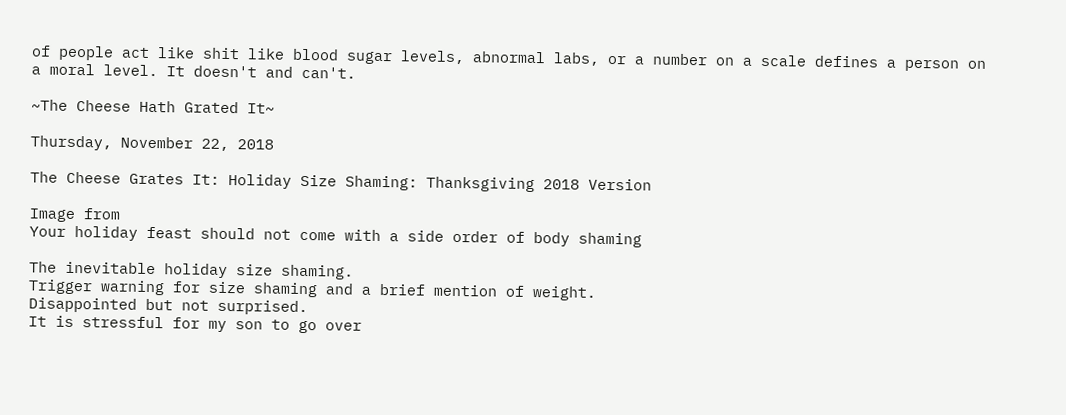of people act like shit like blood sugar levels, abnormal labs, or a number on a scale defines a person on a moral level. It doesn't and can't.

~The Cheese Hath Grated It~

Thursday, November 22, 2018

The Cheese Grates It: Holiday Size Shaming: Thanksgiving 2018 Version

Image from
Your holiday feast should not come with a side order of body shaming

The inevitable holiday size shaming.
Trigger warning for size shaming and a brief mention of weight.
Disappointed but not surprised.
It is stressful for my son to go over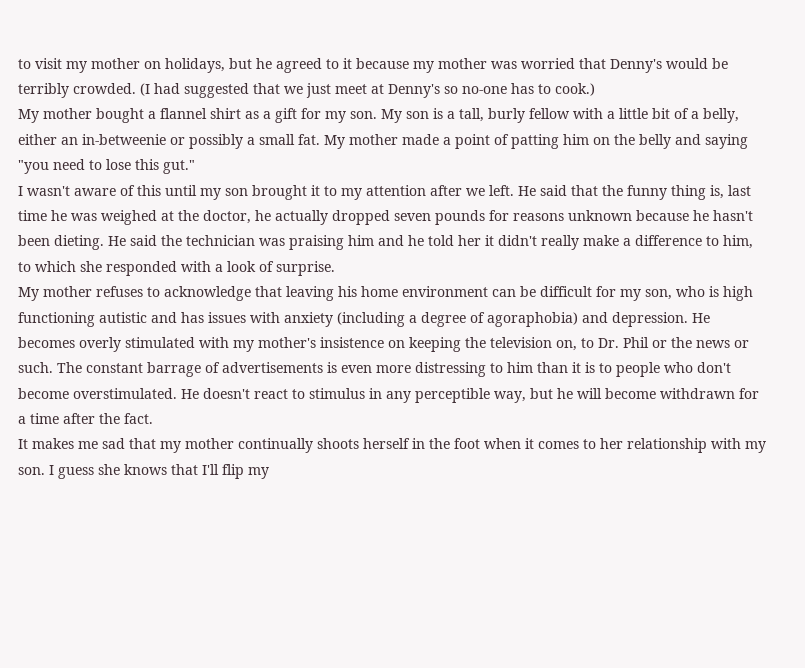to visit my mother on holidays, but he agreed to it because my mother was worried that Denny's would be terribly crowded. (I had suggested that we just meet at Denny's so no-one has to cook.)
My mother bought a flannel shirt as a gift for my son. My son is a tall, burly fellow with a little bit of a belly, either an in-betweenie or possibly a small fat. My mother made a point of patting him on the belly and saying "you need to lose this gut."
I wasn't aware of this until my son brought it to my attention after we left. He said that the funny thing is, last time he was weighed at the doctor, he actually dropped seven pounds for reasons unknown because he hasn't been dieting. He said the technician was praising him and he told her it didn't really make a difference to him, to which she responded with a look of surprise.
My mother refuses to acknowledge that leaving his home environment can be difficult for my son, who is high functioning autistic and has issues with anxiety (including a degree of agoraphobia) and depression. He becomes overly stimulated with my mother's insistence on keeping the television on, to Dr. Phil or the news or such. The constant barrage of advertisements is even more distressing to him than it is to people who don't become overstimulated. He doesn't react to stimulus in any perceptible way, but he will become withdrawn for a time after the fact.
It makes me sad that my mother continually shoots herself in the foot when it comes to her relationship with my son. I guess she knows that I'll flip my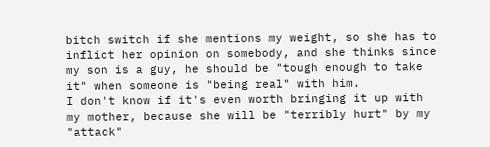bitch switch if she mentions my weight, so she has to inflict her opinion on somebody, and she thinks since my son is a guy, he should be "tough enough to take it" when someone is "being real" with him.
I don't know if it's even worth bringing it up with my mother, because she will be "terribly hurt" by my "attack"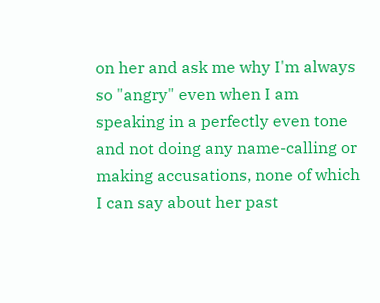on her and ask me why I'm always so "angry" even when I am speaking in a perfectly even tone and not doing any name-calling or making accusations, none of which I can say about her past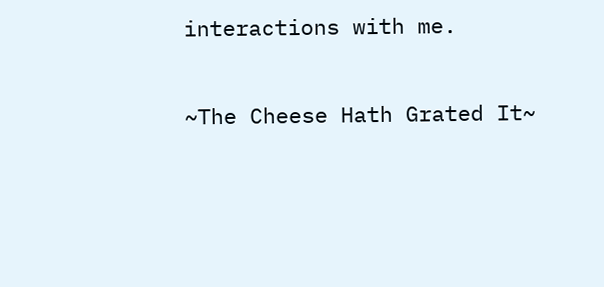interactions with me.

~The Cheese Hath Grated It~